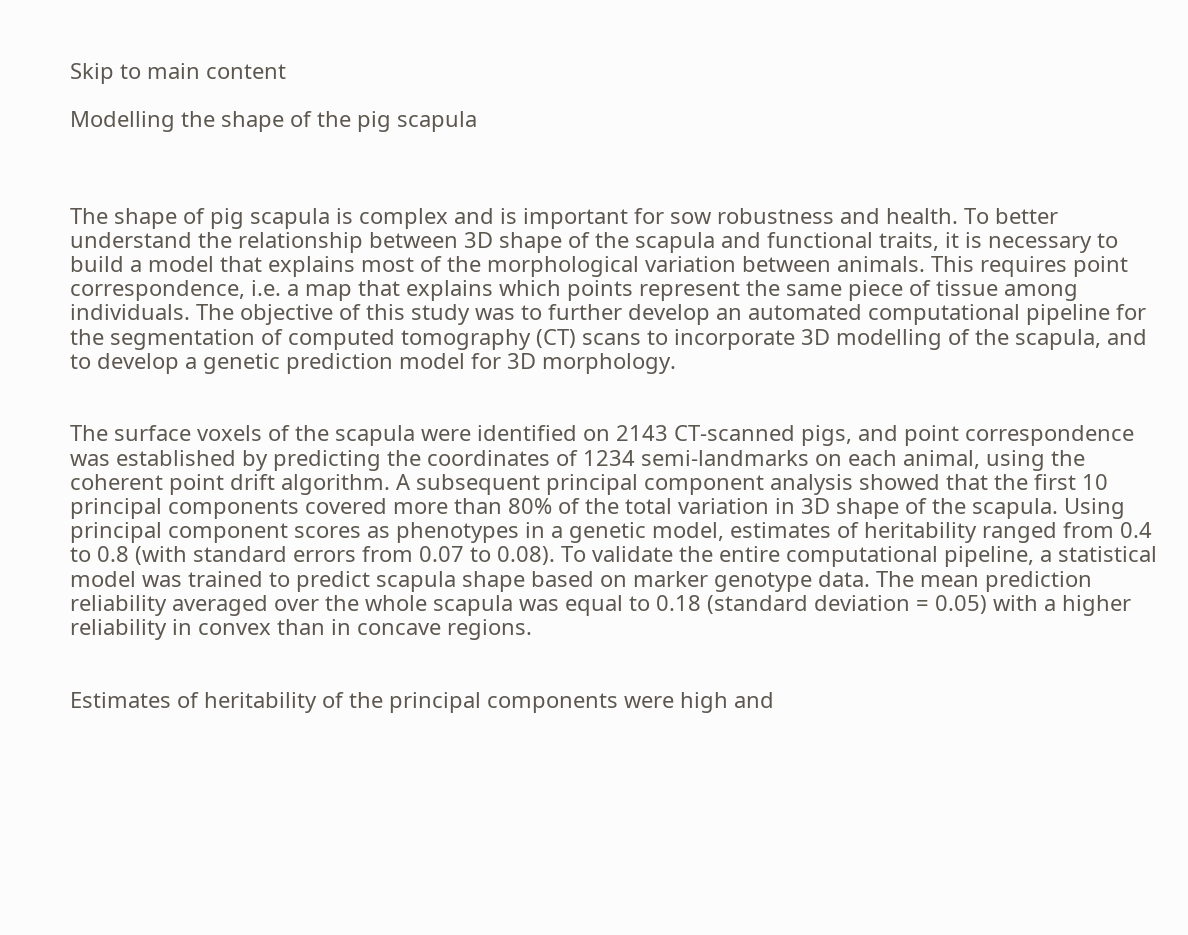Skip to main content

Modelling the shape of the pig scapula



The shape of pig scapula is complex and is important for sow robustness and health. To better understand the relationship between 3D shape of the scapula and functional traits, it is necessary to build a model that explains most of the morphological variation between animals. This requires point correspondence, i.e. a map that explains which points represent the same piece of tissue among individuals. The objective of this study was to further develop an automated computational pipeline for the segmentation of computed tomography (CT) scans to incorporate 3D modelling of the scapula, and to develop a genetic prediction model for 3D morphology.


The surface voxels of the scapula were identified on 2143 CT-scanned pigs, and point correspondence was established by predicting the coordinates of 1234 semi-landmarks on each animal, using the coherent point drift algorithm. A subsequent principal component analysis showed that the first 10 principal components covered more than 80% of the total variation in 3D shape of the scapula. Using principal component scores as phenotypes in a genetic model, estimates of heritability ranged from 0.4 to 0.8 (with standard errors from 0.07 to 0.08). To validate the entire computational pipeline, a statistical model was trained to predict scapula shape based on marker genotype data. The mean prediction reliability averaged over the whole scapula was equal to 0.18 (standard deviation = 0.05) with a higher reliability in convex than in concave regions.


Estimates of heritability of the principal components were high and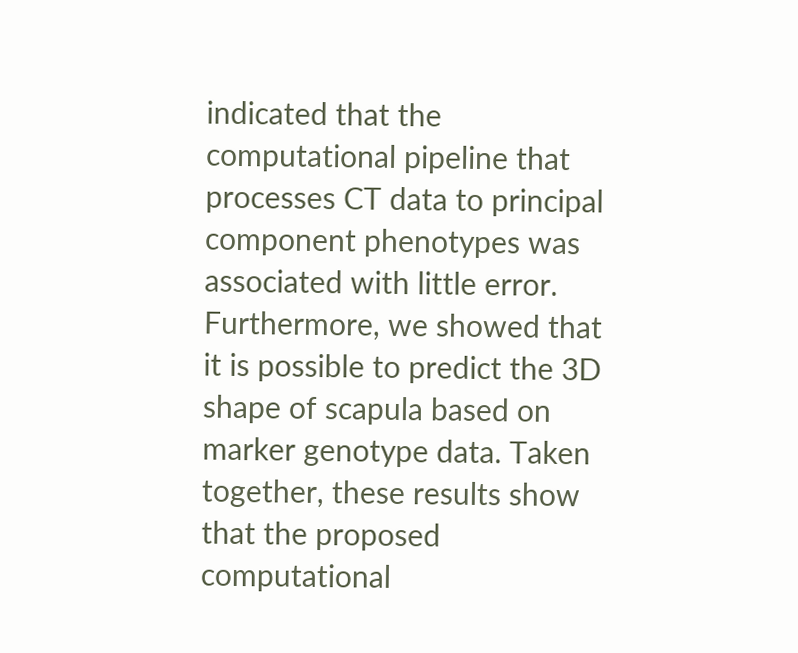indicated that the computational pipeline that processes CT data to principal component phenotypes was associated with little error. Furthermore, we showed that it is possible to predict the 3D shape of scapula based on marker genotype data. Taken together, these results show that the proposed computational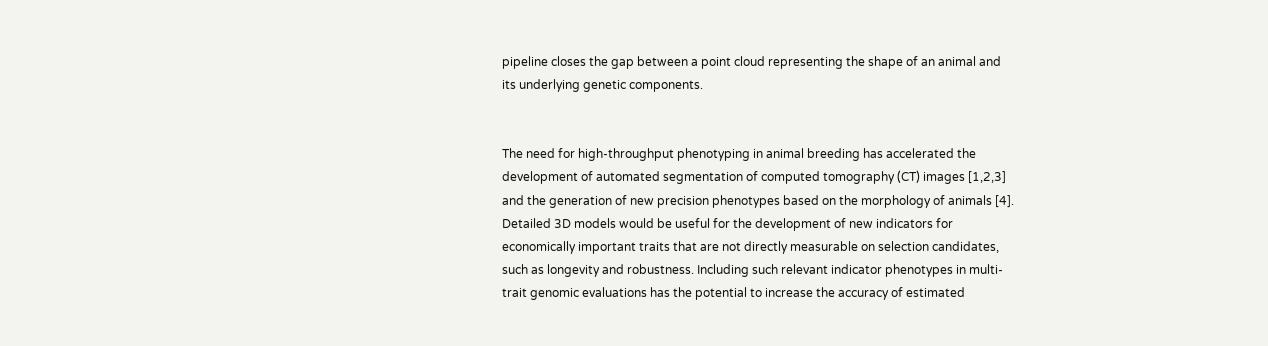pipeline closes the gap between a point cloud representing the shape of an animal and its underlying genetic components.


The need for high-throughput phenotyping in animal breeding has accelerated the development of automated segmentation of computed tomography (CT) images [1,2,3] and the generation of new precision phenotypes based on the morphology of animals [4]. Detailed 3D models would be useful for the development of new indicators for economically important traits that are not directly measurable on selection candidates, such as longevity and robustness. Including such relevant indicator phenotypes in multi-trait genomic evaluations has the potential to increase the accuracy of estimated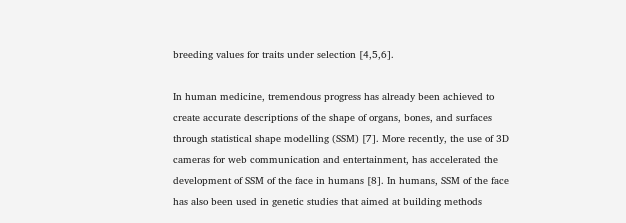breeding values for traits under selection [4,5,6].

In human medicine, tremendous progress has already been achieved to create accurate descriptions of the shape of organs, bones, and surfaces through statistical shape modelling (SSM) [7]. More recently, the use of 3D cameras for web communication and entertainment, has accelerated the development of SSM of the face in humans [8]. In humans, SSM of the face has also been used in genetic studies that aimed at building methods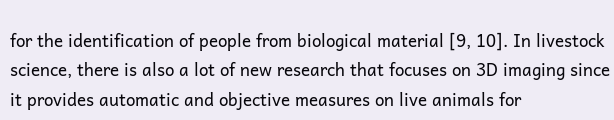for the identification of people from biological material [9, 10]. In livestock science, there is also a lot of new research that focuses on 3D imaging since it provides automatic and objective measures on live animals for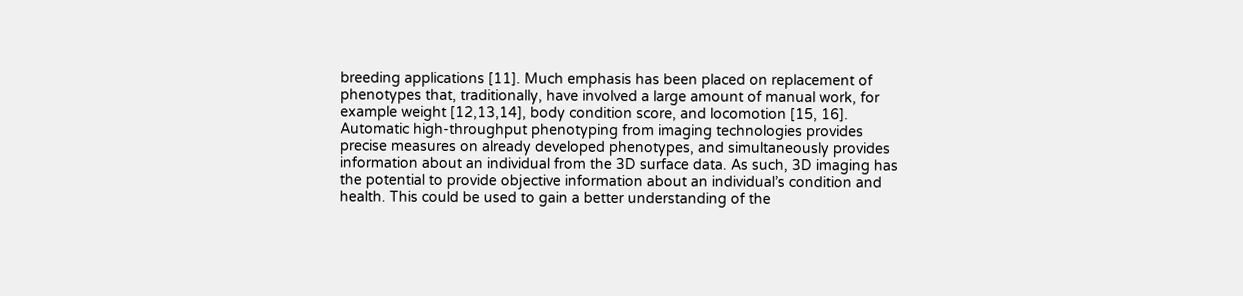breeding applications [11]. Much emphasis has been placed on replacement of phenotypes that, traditionally, have involved a large amount of manual work, for example weight [12,13,14], body condition score, and locomotion [15, 16]. Automatic high-throughput phenotyping from imaging technologies provides precise measures on already developed phenotypes, and simultaneously provides information about an individual from the 3D surface data. As such, 3D imaging has the potential to provide objective information about an individual’s condition and health. This could be used to gain a better understanding of the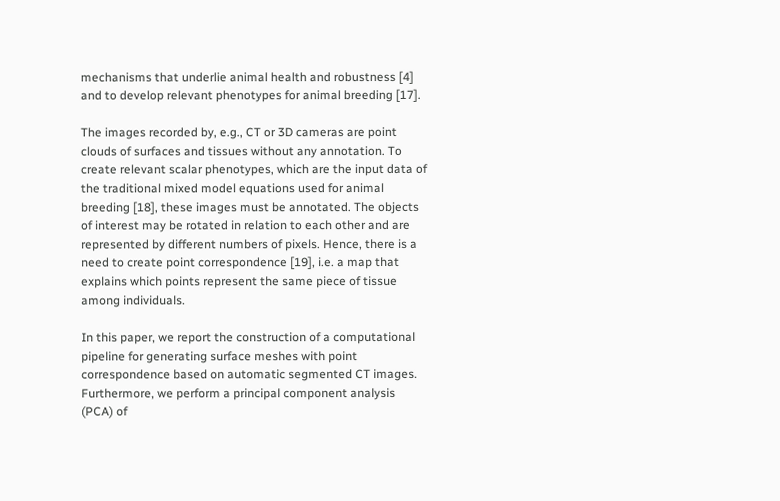mechanisms that underlie animal health and robustness [4] and to develop relevant phenotypes for animal breeding [17].

The images recorded by, e.g., CT or 3D cameras are point clouds of surfaces and tissues without any annotation. To create relevant scalar phenotypes, which are the input data of the traditional mixed model equations used for animal breeding [18], these images must be annotated. The objects of interest may be rotated in relation to each other and are represented by different numbers of pixels. Hence, there is a need to create point correspondence [19], i.e. a map that explains which points represent the same piece of tissue among individuals.

In this paper, we report the construction of a computational pipeline for generating surface meshes with point correspondence based on automatic segmented CT images. Furthermore, we perform a principal component analysis (PCA) of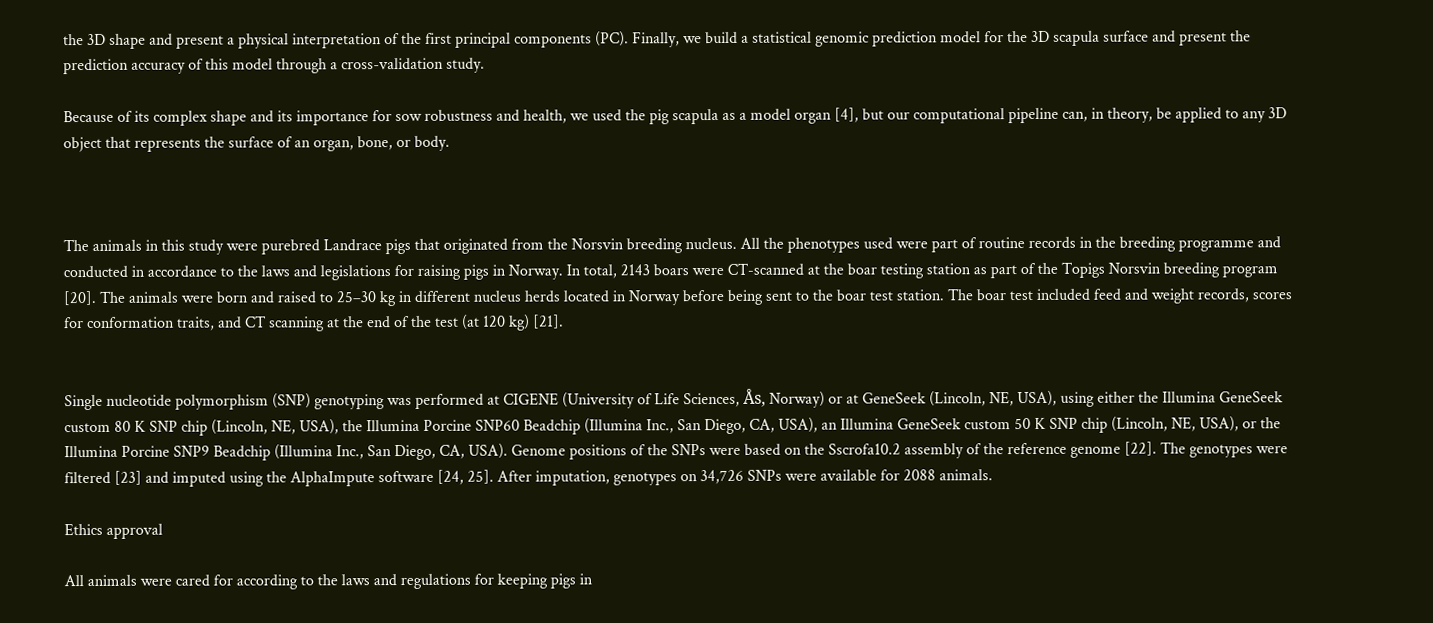the 3D shape and present a physical interpretation of the first principal components (PC). Finally, we build a statistical genomic prediction model for the 3D scapula surface and present the prediction accuracy of this model through a cross-validation study.

Because of its complex shape and its importance for sow robustness and health, we used the pig scapula as a model organ [4], but our computational pipeline can, in theory, be applied to any 3D object that represents the surface of an organ, bone, or body.



The animals in this study were purebred Landrace pigs that originated from the Norsvin breeding nucleus. All the phenotypes used were part of routine records in the breeding programme and conducted in accordance to the laws and legislations for raising pigs in Norway. In total, 2143 boars were CT-scanned at the boar testing station as part of the Topigs Norsvin breeding program [20]. The animals were born and raised to 25–30 kg in different nucleus herds located in Norway before being sent to the boar test station. The boar test included feed and weight records, scores for conformation traits, and CT scanning at the end of the test (at 120 kg) [21].


Single nucleotide polymorphism (SNP) genotyping was performed at CIGENE (University of Life Sciences, Ås, Norway) or at GeneSeek (Lincoln, NE, USA), using either the Illumina GeneSeek custom 80 K SNP chip (Lincoln, NE, USA), the Illumina Porcine SNP60 Beadchip (Illumina Inc., San Diego, CA, USA), an Illumina GeneSeek custom 50 K SNP chip (Lincoln, NE, USA), or the Illumina Porcine SNP9 Beadchip (Illumina Inc., San Diego, CA, USA). Genome positions of the SNPs were based on the Sscrofa10.2 assembly of the reference genome [22]. The genotypes were filtered [23] and imputed using the AlphaImpute software [24, 25]. After imputation, genotypes on 34,726 SNPs were available for 2088 animals.

Ethics approval

All animals were cared for according to the laws and regulations for keeping pigs in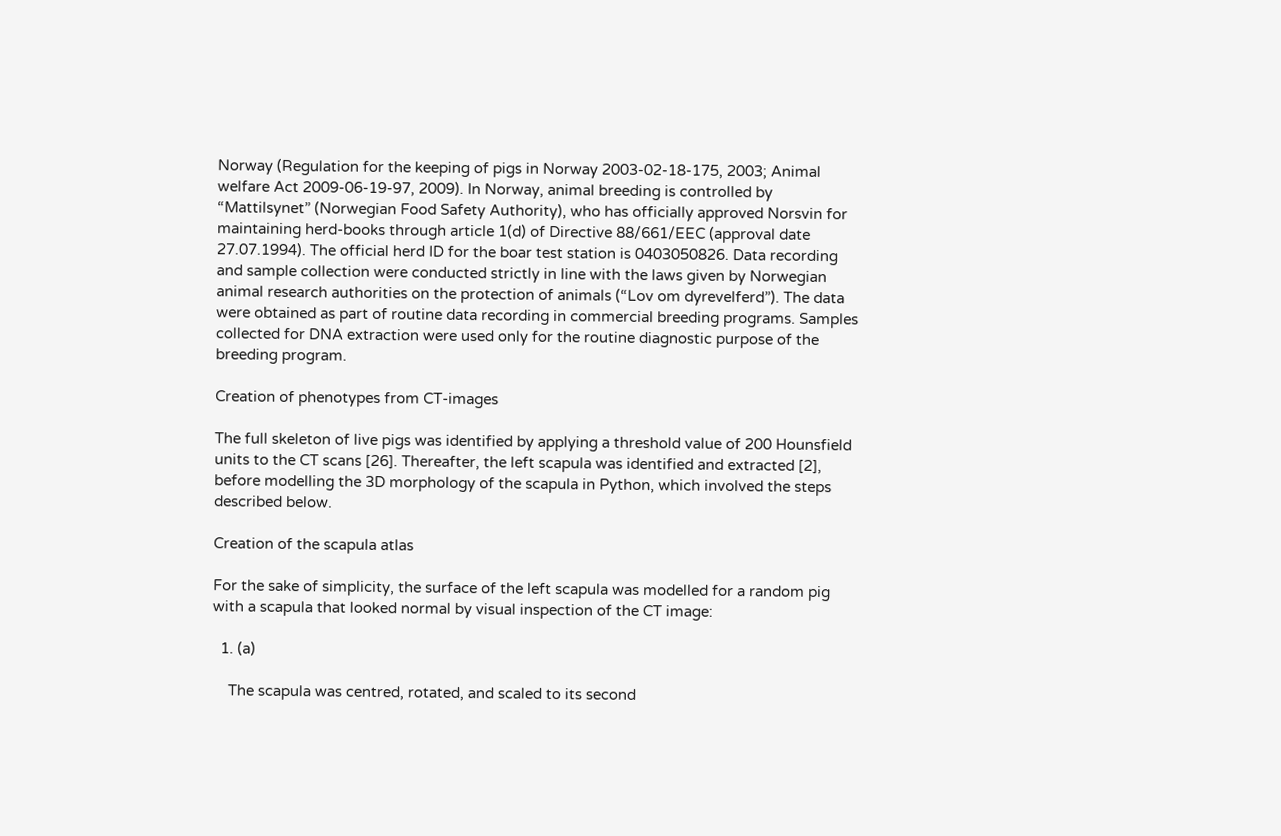Norway (Regulation for the keeping of pigs in Norway 2003-02-18-175, 2003; Animal welfare Act 2009-06-19-97, 2009). In Norway, animal breeding is controlled by “Mattilsynet” (Norwegian Food Safety Authority), who has officially approved Norsvin for maintaining herd-books through article 1(d) of Directive 88/661/EEC (approval date 27.07.1994). The official herd ID for the boar test station is 0403050826. Data recording and sample collection were conducted strictly in line with the laws given by Norwegian animal research authorities on the protection of animals (“Lov om dyrevelferd”). The data were obtained as part of routine data recording in commercial breeding programs. Samples collected for DNA extraction were used only for the routine diagnostic purpose of the breeding program.

Creation of phenotypes from CT-images

The full skeleton of live pigs was identified by applying a threshold value of 200 Hounsfield units to the CT scans [26]. Thereafter, the left scapula was identified and extracted [2], before modelling the 3D morphology of the scapula in Python, which involved the steps described below.

Creation of the scapula atlas

For the sake of simplicity, the surface of the left scapula was modelled for a random pig with a scapula that looked normal by visual inspection of the CT image:

  1. (a)

    The scapula was centred, rotated, and scaled to its second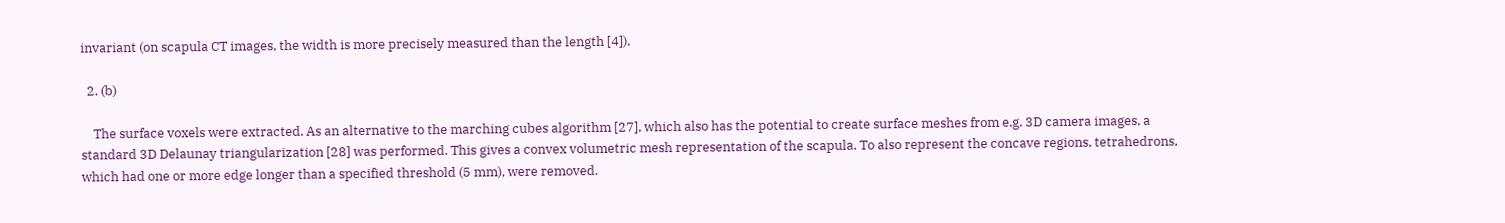invariant (on scapula CT images, the width is more precisely measured than the length [4]).

  2. (b)

    The surface voxels were extracted. As an alternative to the marching cubes algorithm [27], which also has the potential to create surface meshes from e.g. 3D camera images, a standard 3D Delaunay triangularization [28] was performed. This gives a convex volumetric mesh representation of the scapula. To also represent the concave regions, tetrahedrons, which had one or more edge longer than a specified threshold (5 mm), were removed.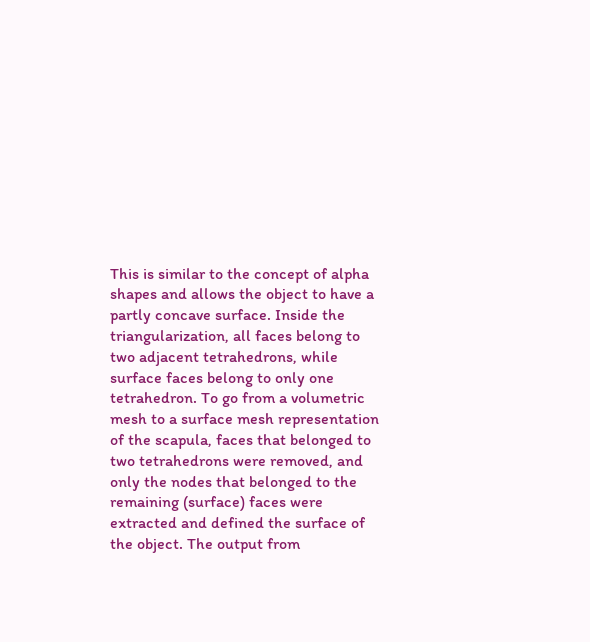This is similar to the concept of alpha shapes and allows the object to have a partly concave surface. Inside the triangularization, all faces belong to two adjacent tetrahedrons, while surface faces belong to only one tetrahedron. To go from a volumetric mesh to a surface mesh representation of the scapula, faces that belonged to two tetrahedrons were removed, and only the nodes that belonged to the remaining (surface) faces were extracted and defined the surface of the object. The output from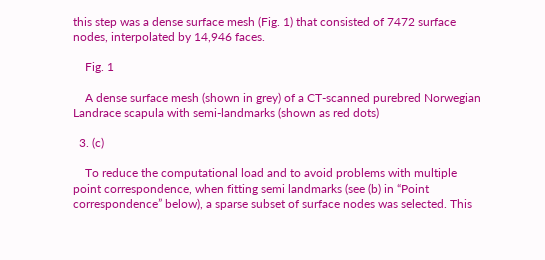this step was a dense surface mesh (Fig. 1) that consisted of 7472 surface nodes, interpolated by 14,946 faces.

    Fig. 1

    A dense surface mesh (shown in grey) of a CT-scanned purebred Norwegian Landrace scapula with semi-landmarks (shown as red dots)

  3. (c)

    To reduce the computational load and to avoid problems with multiple point correspondence, when fitting semi landmarks (see (b) in “Point correspondence” below), a sparse subset of surface nodes was selected. This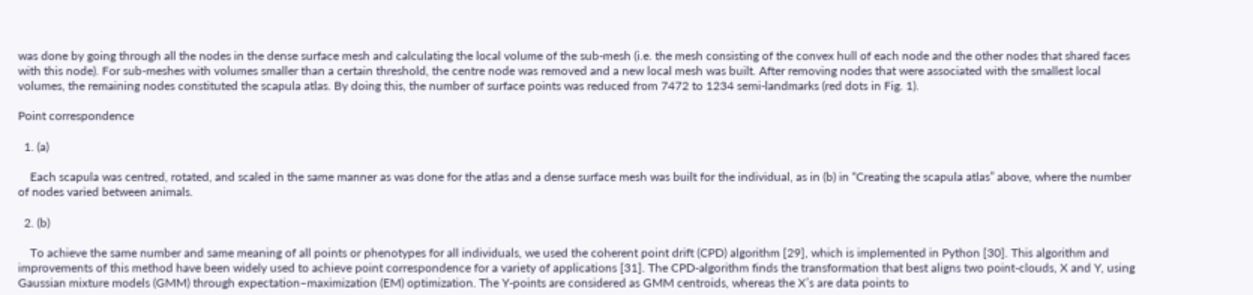was done by going through all the nodes in the dense surface mesh and calculating the local volume of the sub-mesh (i.e. the mesh consisting of the convex hull of each node and the other nodes that shared faces with this node). For sub-meshes with volumes smaller than a certain threshold, the centre node was removed and a new local mesh was built. After removing nodes that were associated with the smallest local volumes, the remaining nodes constituted the scapula atlas. By doing this, the number of surface points was reduced from 7472 to 1234 semi-landmarks (red dots in Fig. 1).

Point correspondence

  1. (a)

    Each scapula was centred, rotated, and scaled in the same manner as was done for the atlas and a dense surface mesh was built for the individual, as in (b) in “Creating the scapula atlas” above, where the number of nodes varied between animals.

  2. (b)

    To achieve the same number and same meaning of all points or phenotypes for all individuals, we used the coherent point drift (CPD) algorithm [29], which is implemented in Python [30]. This algorithm and improvements of this method have been widely used to achieve point correspondence for a variety of applications [31]. The CPD-algorithm finds the transformation that best aligns two point-clouds, X and Y, using Gaussian mixture models (GMM) through expectation–maximization (EM) optimization. The Y-points are considered as GMM centroids, whereas the X’s are data points to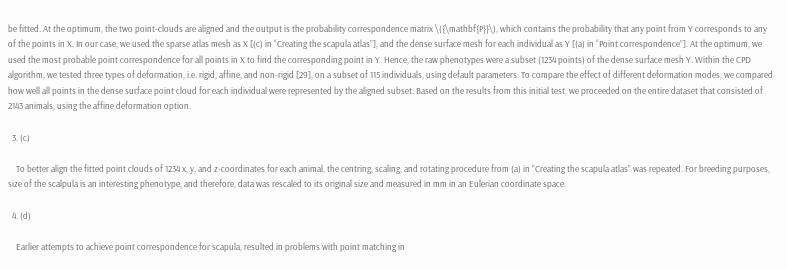be fitted. At the optimum, the two point-clouds are aligned and the output is the probability correspondence matrix \({\mathbf{P}}\), which contains the probability that any point from Y corresponds to any of the points in X. In our case, we used the sparse atlas mesh as X [(c) in “Creating the scapula atlas”], and the dense surface mesh for each individual as Y [(a) in “Point correspondence”]. At the optimum, we used the most probable point correspondence for all points in X to find the corresponding point in Y. Hence, the raw phenotypes were a subset (1234 points) of the dense surface mesh Y. Within the CPD algorithm, we tested three types of deformation, i.e. rigid, affine, and non-rigid [29], on a subset of 115 individuals, using default parameters. To compare the effect of different deformation modes, we compared how well all points in the dense surface point cloud for each individual were represented by the aligned subset. Based on the results from this initial test, we proceeded on the entire dataset that consisted of 2143 animals, using the affine deformation option.

  3. (c)

    To better align the fitted point clouds of 1234 x, y, and z-coordinates for each animal, the centring, scaling, and rotating procedure from (a) in “Creating the scapula atlas” was repeated. For breeding purposes, size of the scalpula is an interesting phenotype, and therefore, data was rescaled to its original size and measured in mm in an Eulerian coordinate space.

  4. (d)

    Earlier attempts to achieve point correspondence for scapula, resulted in problems with point matching in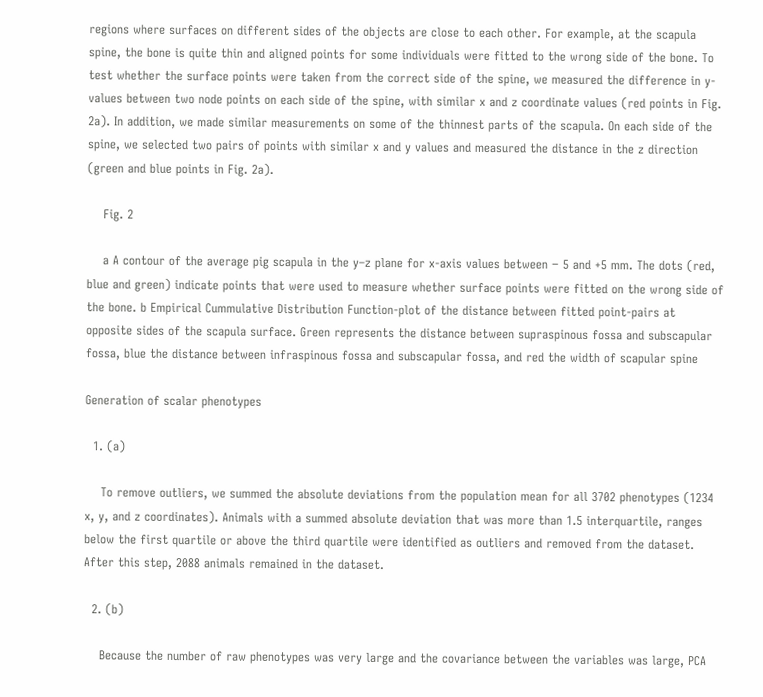regions where surfaces on different sides of the objects are close to each other. For example, at the scapula spine, the bone is quite thin and aligned points for some individuals were fitted to the wrong side of the bone. To test whether the surface points were taken from the correct side of the spine, we measured the difference in y-values between two node points on each side of the spine, with similar x and z coordinate values (red points in Fig. 2a). In addition, we made similar measurements on some of the thinnest parts of the scapula. On each side of the spine, we selected two pairs of points with similar x and y values and measured the distance in the z direction (green and blue points in Fig. 2a).

    Fig. 2

    a A contour of the average pig scapula in the y–z plane for x-axis values between − 5 and +5 mm. The dots (red, blue and green) indicate points that were used to measure whether surface points were fitted on the wrong side of the bone. b Empirical Cummulative Distribution Function-plot of the distance between fitted point-pairs at opposite sides of the scapula surface. Green represents the distance between supraspinous fossa and subscapular fossa, blue the distance between infraspinous fossa and subscapular fossa, and red the width of scapular spine

Generation of scalar phenotypes

  1. (a)

    To remove outliers, we summed the absolute deviations from the population mean for all 3702 phenotypes (1234 x, y, and z coordinates). Animals with a summed absolute deviation that was more than 1.5 interquartile, ranges below the first quartile or above the third quartile were identified as outliers and removed from the dataset. After this step, 2088 animals remained in the dataset.

  2. (b)

    Because the number of raw phenotypes was very large and the covariance between the variables was large, PCA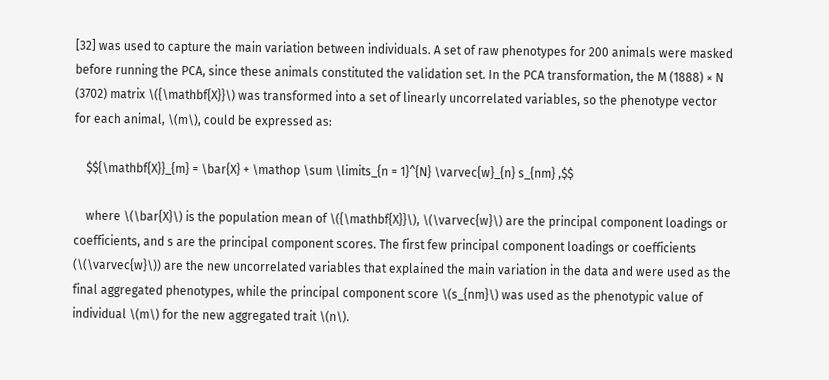[32] was used to capture the main variation between individuals. A set of raw phenotypes for 200 animals were masked before running the PCA, since these animals constituted the validation set. In the PCA transformation, the M (1888) × N (3702) matrix \({\mathbf{X}}\) was transformed into a set of linearly uncorrelated variables, so the phenotype vector for each animal, \(m\), could be expressed as:

    $${\mathbf{X}}_{m} = \bar{X} + \mathop \sum \limits_{n = 1}^{N} \varvec{w}_{n} s_{nm} ,$$

    where \(\bar{X}\) is the population mean of \({\mathbf{X}}\), \(\varvec{w}\) are the principal component loadings or coefficients, and s are the principal component scores. The first few principal component loadings or coefficients (\(\varvec{w}\)) are the new uncorrelated variables that explained the main variation in the data and were used as the final aggregated phenotypes, while the principal component score \(s_{nm}\) was used as the phenotypic value of individual \(m\) for the new aggregated trait \(n\).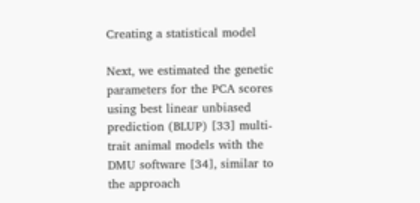Creating a statistical model

Next, we estimated the genetic parameters for the PCA scores using best linear unbiased prediction (BLUP) [33] multi-trait animal models with the DMU software [34], similar to the approach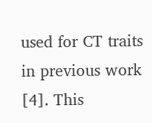used for CT traits in previous work [4]. This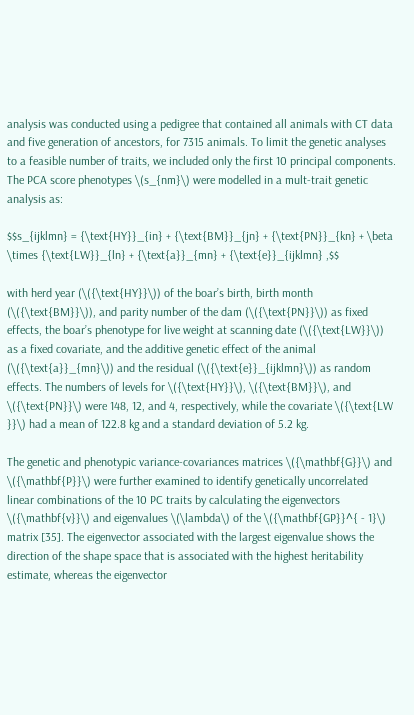analysis was conducted using a pedigree that contained all animals with CT data and five generation of ancestors, for 7315 animals. To limit the genetic analyses to a feasible number of traits, we included only the first 10 principal components. The PCA score phenotypes \(s_{nm}\) were modelled in a mult-trait genetic analysis as:

$$s_{ijklmn} = {\text{HY}}_{in} + {\text{BM}}_{jn} + {\text{PN}}_{kn} + \beta \times {\text{LW}}_{ln} + {\text{a}}_{mn} + {\text{e}}_{ijklmn} ,$$

with herd year (\({\text{HY}}\)) of the boar’s birth, birth month (\({\text{BM}}\)), and parity number of the dam (\({\text{PN}}\)) as fixed effects, the boar’s phenotype for live weight at scanning date (\({\text{LW}}\)) as a fixed covariate, and the additive genetic effect of the animal (\({\text{a}}_{mn}\)) and the residual (\({\text{e}}_{ijklmn}\)) as random effects. The numbers of levels for \({\text{HY}}\), \({\text{BM}}\), and \({\text{PN}}\) were 148, 12, and 4, respectively, while the covariate \({\text{LW }}\) had a mean of 122.8 kg and a standard deviation of 5.2 kg.

The genetic and phenotypic variance-covariances matrices \({\mathbf{G}}\) and \({\mathbf{P}}\) were further examined to identify genetically uncorrelated linear combinations of the 10 PC traits by calculating the eigenvectors \({\mathbf{v}}\) and eigenvalues \(\lambda\) of the \({\mathbf{GP}}^{ - 1}\) matrix [35]. The eigenvector associated with the largest eigenvalue shows the direction of the shape space that is associated with the highest heritability estimate, whereas the eigenvector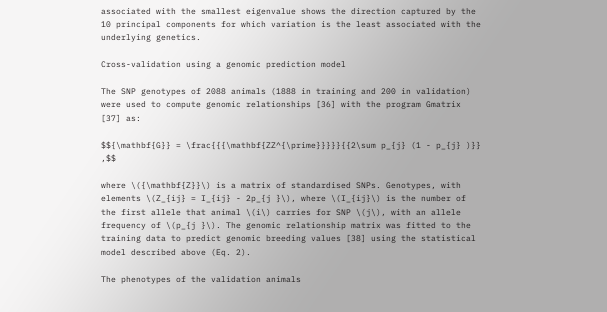associated with the smallest eigenvalue shows the direction captured by the 10 principal components for which variation is the least associated with the underlying genetics.

Cross-validation using a genomic prediction model

The SNP genotypes of 2088 animals (1888 in training and 200 in validation) were used to compute genomic relationships [36] with the program Gmatrix [37] as:

$${\mathbf{G}} = \frac{{{\mathbf{ZZ^{\prime}}}}}{{2\sum p_{j} (1 - p_{j} )}} ,$$

where \({\mathbf{Z}}\) is a matrix of standardised SNPs. Genotypes, with elements \(Z_{ij} = I_{ij} - 2p_{j }\), where \(I_{ij}\) is the number of the first allele that animal \(i\) carries for SNP \(j\), with an allele frequency of \(p_{j }\). The genomic relationship matrix was fitted to the training data to predict genomic breeding values [38] using the statistical model described above (Eq. 2).

The phenotypes of the validation animals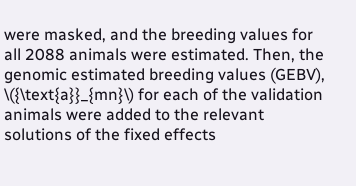were masked, and the breeding values for all 2088 animals were estimated. Then, the genomic estimated breeding values (GEBV), \({\text{a}}_{mn}\) for each of the validation animals were added to the relevant solutions of the fixed effects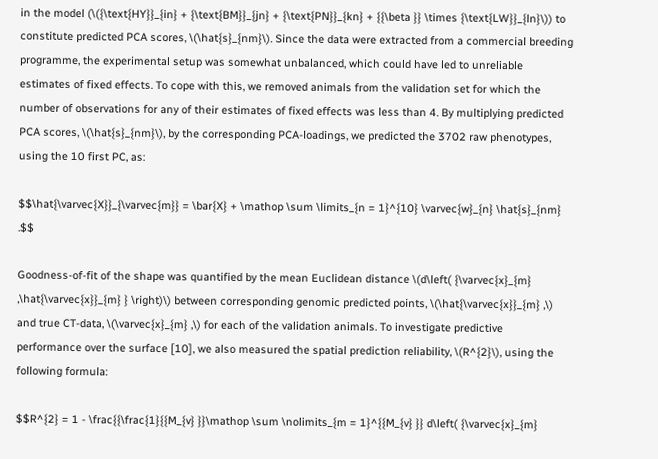in the model (\({\text{HY}}_{in} + {\text{BM}}_{jn} + {\text{PN}}_{kn} + {{\beta }} \times {\text{LW}}_{ln}\)) to constitute predicted PCA scores, \(\hat{s}_{nm}\). Since the data were extracted from a commercial breeding programme, the experimental setup was somewhat unbalanced, which could have led to unreliable estimates of fixed effects. To cope with this, we removed animals from the validation set for which the number of observations for any of their estimates of fixed effects was less than 4. By multiplying predicted PCA scores, \(\hat{s}_{nm}\), by the corresponding PCA-loadings, we predicted the 3702 raw phenotypes, using the 10 first PC, as:

$$\hat{\varvec{X}}_{\varvec{m}} = \bar{X} + \mathop \sum \limits_{n = 1}^{10} \varvec{w}_{n} \hat{s}_{nm} .$$

Goodness-of-fit of the shape was quantified by the mean Euclidean distance \(d\left( {\varvec{x}_{m} ,\hat{\varvec{x}}_{m} } \right)\) between corresponding genomic predicted points, \(\hat{\varvec{x}}_{m} ,\) and true CT-data, \(\varvec{x}_{m} ,\) for each of the validation animals. To investigate predictive performance over the surface [10], we also measured the spatial prediction reliability, \(R^{2}\), using the following formula:

$$R^{2} = 1 - \frac{{\frac{1}{{M_{v} }}\mathop \sum \nolimits_{m = 1}^{{M_{v} }} d\left( {\varvec{x}_{m}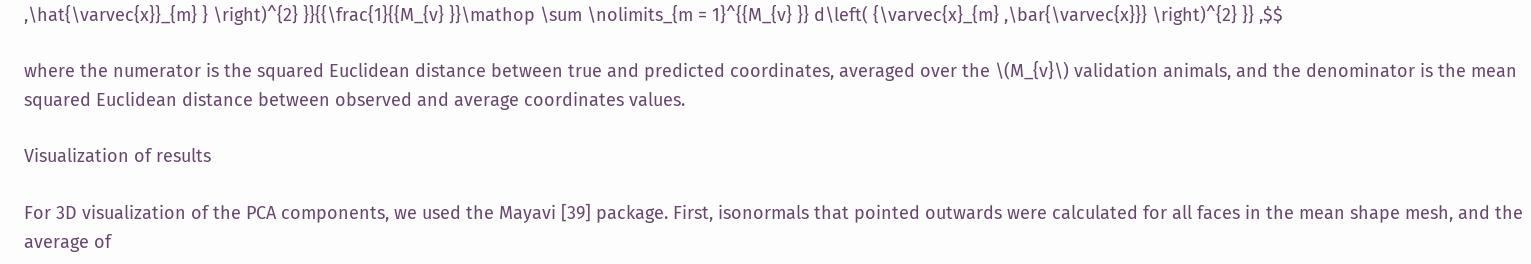,\hat{\varvec{x}}_{m} } \right)^{2} }}{{\frac{1}{{M_{v} }}\mathop \sum \nolimits_{m = 1}^{{M_{v} }} d\left( {\varvec{x}_{m} ,\bar{\varvec{x}}} \right)^{2} }} ,$$

where the numerator is the squared Euclidean distance between true and predicted coordinates, averaged over the \(M_{v}\) validation animals, and the denominator is the mean squared Euclidean distance between observed and average coordinates values.

Visualization of results

For 3D visualization of the PCA components, we used the Mayavi [39] package. First, isonormals that pointed outwards were calculated for all faces in the mean shape mesh, and the average of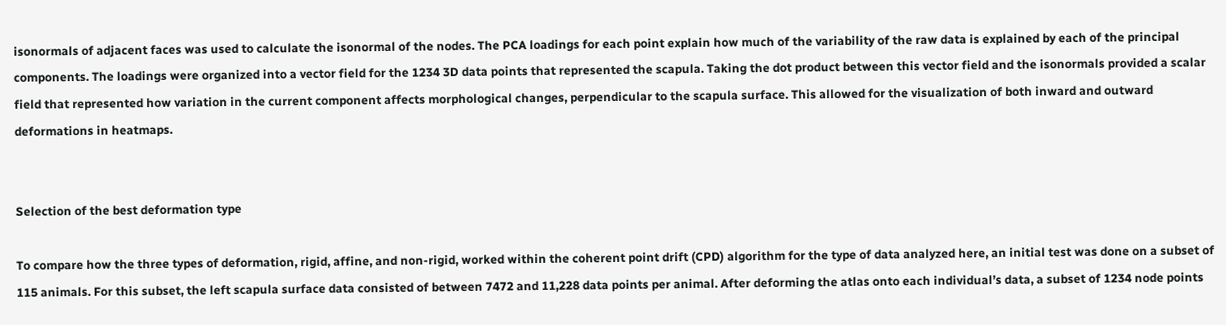isonormals of adjacent faces was used to calculate the isonormal of the nodes. The PCA loadings for each point explain how much of the variability of the raw data is explained by each of the principal components. The loadings were organized into a vector field for the 1234 3D data points that represented the scapula. Taking the dot product between this vector field and the isonormals provided a scalar field that represented how variation in the current component affects morphological changes, perpendicular to the scapula surface. This allowed for the visualization of both inward and outward deformations in heatmaps.


Selection of the best deformation type

To compare how the three types of deformation, rigid, affine, and non-rigid, worked within the coherent point drift (CPD) algorithm for the type of data analyzed here, an initial test was done on a subset of 115 animals. For this subset, the left scapula surface data consisted of between 7472 and 11,228 data points per animal. After deforming the atlas onto each individual’s data, a subset of 1234 node points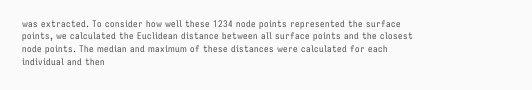was extracted. To consider how well these 1234 node points represented the surface points, we calculated the Euclidean distance between all surface points and the closest node points. The median and maximum of these distances were calculated for each individual and then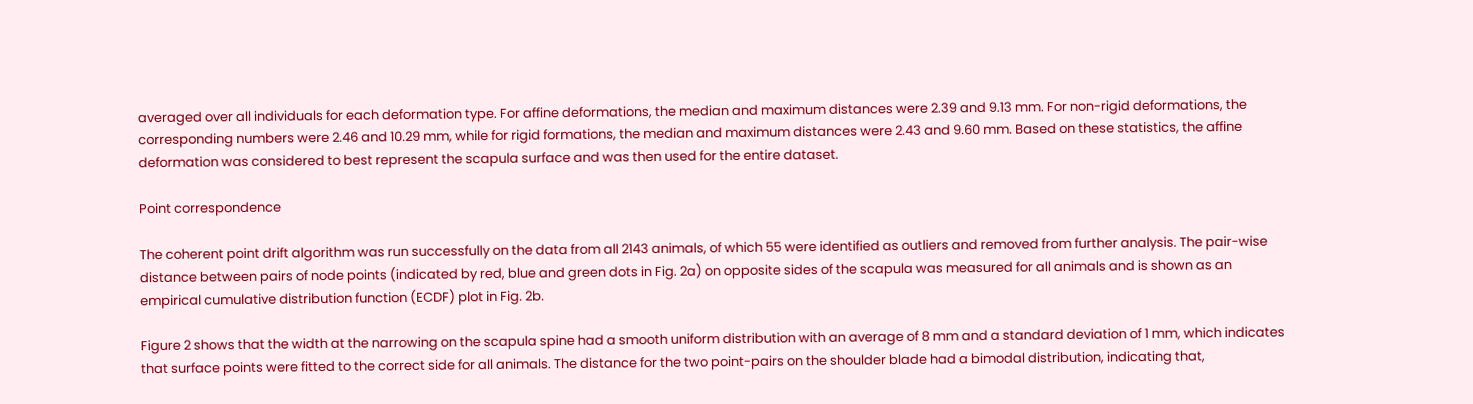averaged over all individuals for each deformation type. For affine deformations, the median and maximum distances were 2.39 and 9.13 mm. For non-rigid deformations, the corresponding numbers were 2.46 and 10.29 mm, while for rigid formations, the median and maximum distances were 2.43 and 9.60 mm. Based on these statistics, the affine deformation was considered to best represent the scapula surface and was then used for the entire dataset.

Point correspondence

The coherent point drift algorithm was run successfully on the data from all 2143 animals, of which 55 were identified as outliers and removed from further analysis. The pair-wise distance between pairs of node points (indicated by red, blue and green dots in Fig. 2a) on opposite sides of the scapula was measured for all animals and is shown as an empirical cumulative distribution function (ECDF) plot in Fig. 2b.

Figure 2 shows that the width at the narrowing on the scapula spine had a smooth uniform distribution with an average of 8 mm and a standard deviation of 1 mm, which indicates that surface points were fitted to the correct side for all animals. The distance for the two point-pairs on the shoulder blade had a bimodal distribution, indicating that,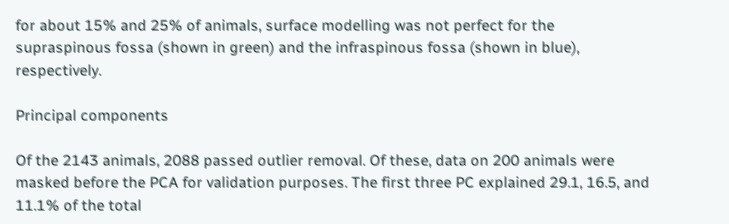for about 15% and 25% of animals, surface modelling was not perfect for the supraspinous fossa (shown in green) and the infraspinous fossa (shown in blue), respectively.

Principal components

Of the 2143 animals, 2088 passed outlier removal. Of these, data on 200 animals were masked before the PCA for validation purposes. The first three PC explained 29.1, 16.5, and 11.1% of the total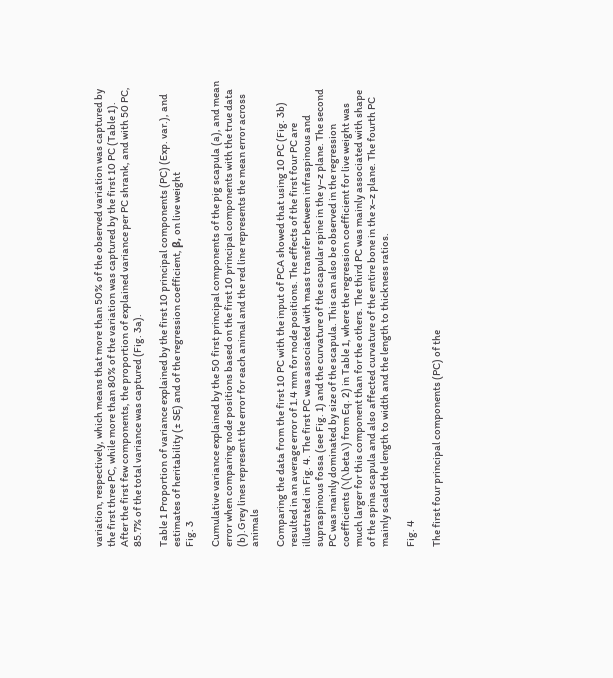variation, respectively, which means that more than 50% of the observed variation was captured by the first three PC, while more than 80% of the variation was captured by the first 10 PC (Table 1). After the first few components, the proportion of explained variance per PC shrank, and with 50 PC, 85.7% of the total variance was captured (Fig. 3a).

Table 1 Proportion of variance explained by the first 10 principal components (PC) (Exp. var.), and estimates of heritability (± SE) and of the regression coefficient, β, on live weight
Fig. 3

Cumulative variance explained by the 50 first principal components of the pig scapula (a), and mean error when comparing node positions based on the first 10 principal components with the true data (b).Grey lines represent the error for each animal and the red line represents the mean error across animals

Comparing the data from the first 10 PC with the input of PCA showed that using 10 PC (Fig. 3b) resulted in an average error of 1.4 mm for node positions. The effects of the first four PC are illustrated in Fig. 4. The first PC was associated with mass transfer between infraspinous and supraspinous fossa (see Fig. 1) and the curvature of the scapular spine in the y–z plane. The second PC was mainly dominated by size of the scapula. This can also be observed in the regression coefficients (\(\beta\) from Eq. 2) in Table 1, where the regression coefficient for live weight was much larger for this component than for the others. The third PC was mainly associated with shape of the spina scapula and also affected curvature of the entire bone in the x–z plane. The fourth PC mainly scaled the length to width and the length to thickness ratios.

Fig. 4

The first four principal components (PC) of the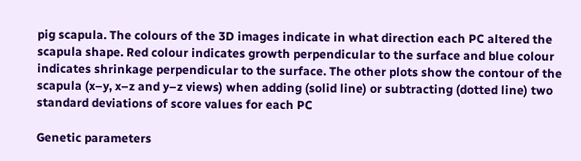pig scapula. The colours of the 3D images indicate in what direction each PC altered the scapula shape. Red colour indicates growth perpendicular to the surface and blue colour indicates shrinkage perpendicular to the surface. The other plots show the contour of the scapula (x–y, x–z and y–z views) when adding (solid line) or subtracting (dotted line) two standard deviations of score values for each PC

Genetic parameters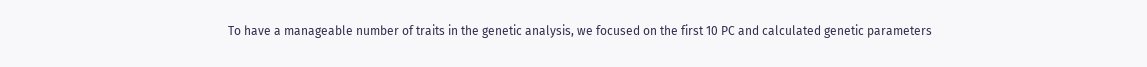To have a manageable number of traits in the genetic analysis, we focused on the first 10 PC and calculated genetic parameters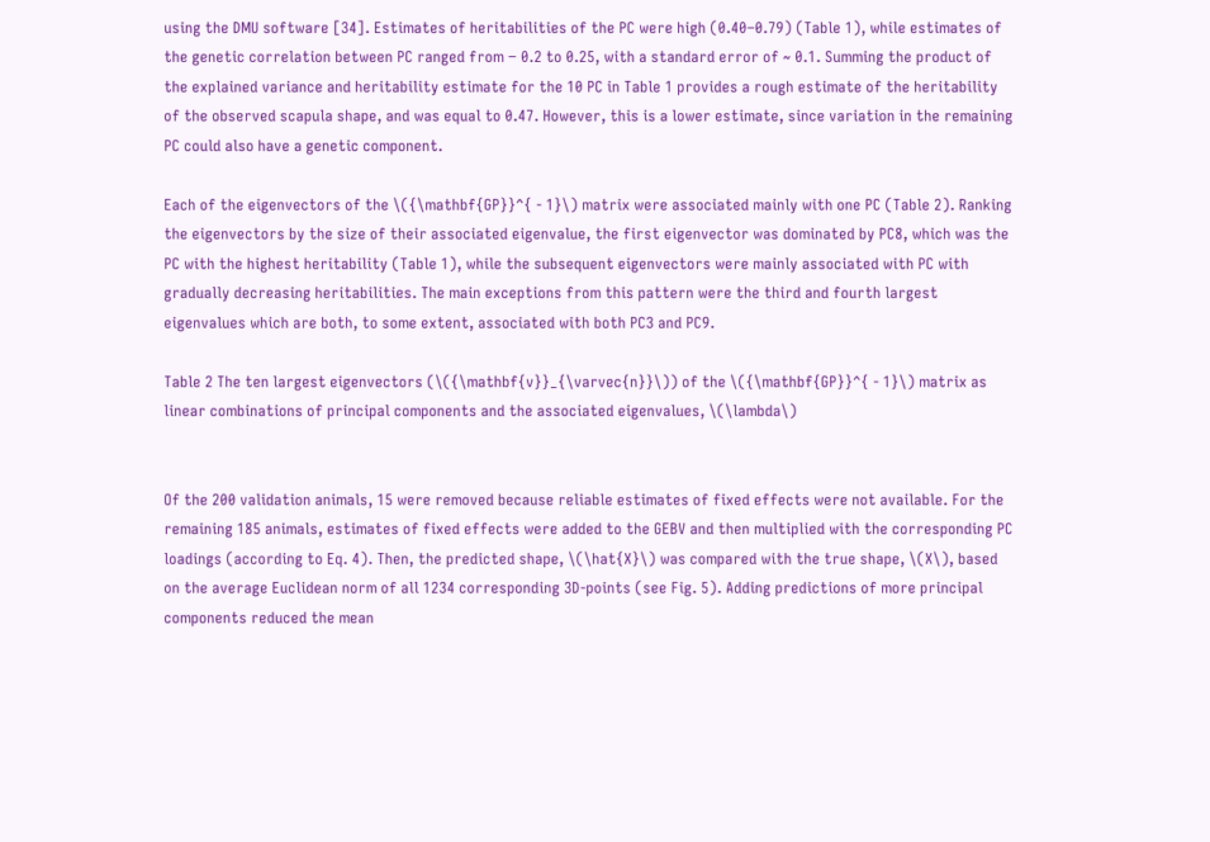using the DMU software [34]. Estimates of heritabilities of the PC were high (0.40–0.79) (Table 1), while estimates of the genetic correlation between PC ranged from − 0.2 to 0.25, with a standard error of ~ 0.1. Summing the product of the explained variance and heritability estimate for the 10 PC in Table 1 provides a rough estimate of the heritability of the observed scapula shape, and was equal to 0.47. However, this is a lower estimate, since variation in the remaining PC could also have a genetic component.

Each of the eigenvectors of the \({\mathbf{GP}}^{ - 1}\) matrix were associated mainly with one PC (Table 2). Ranking the eigenvectors by the size of their associated eigenvalue, the first eigenvector was dominated by PC8, which was the PC with the highest heritability (Table 1), while the subsequent eigenvectors were mainly associated with PC with gradually decreasing heritabilities. The main exceptions from this pattern were the third and fourth largest eigenvalues which are both, to some extent, associated with both PC3 and PC9.

Table 2 The ten largest eigenvectors (\({\mathbf{v}}_{\varvec{n}}\)) of the \({\mathbf{GP}}^{ - 1}\) matrix as linear combinations of principal components and the associated eigenvalues, \(\lambda\)


Of the 200 validation animals, 15 were removed because reliable estimates of fixed effects were not available. For the remaining 185 animals, estimates of fixed effects were added to the GEBV and then multiplied with the corresponding PC loadings (according to Eq. 4). Then, the predicted shape, \(\hat{X}\) was compared with the true shape, \(X\), based on the average Euclidean norm of all 1234 corresponding 3D-points (see Fig. 5). Adding predictions of more principal components reduced the mean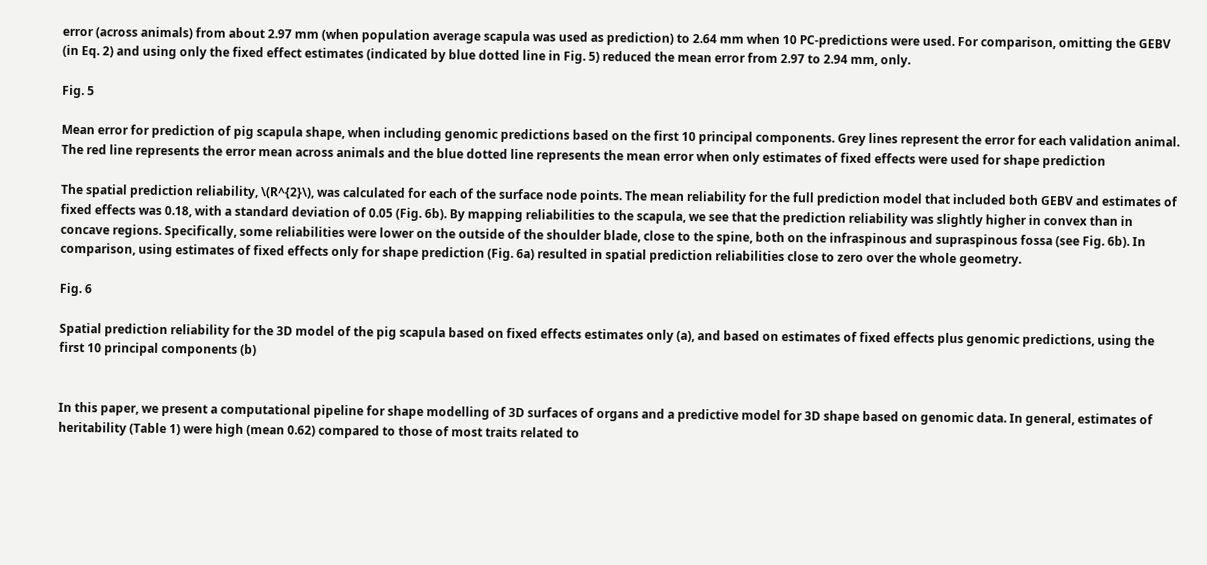error (across animals) from about 2.97 mm (when population average scapula was used as prediction) to 2.64 mm when 10 PC-predictions were used. For comparison, omitting the GEBV (in Eq. 2) and using only the fixed effect estimates (indicated by blue dotted line in Fig. 5) reduced the mean error from 2.97 to 2.94 mm, only.

Fig. 5

Mean error for prediction of pig scapula shape, when including genomic predictions based on the first 10 principal components. Grey lines represent the error for each validation animal. The red line represents the error mean across animals and the blue dotted line represents the mean error when only estimates of fixed effects were used for shape prediction

The spatial prediction reliability, \(R^{2}\), was calculated for each of the surface node points. The mean reliability for the full prediction model that included both GEBV and estimates of fixed effects was 0.18, with a standard deviation of 0.05 (Fig. 6b). By mapping reliabilities to the scapula, we see that the prediction reliability was slightly higher in convex than in concave regions. Specifically, some reliabilities were lower on the outside of the shoulder blade, close to the spine, both on the infraspinous and supraspinous fossa (see Fig. 6b). In comparison, using estimates of fixed effects only for shape prediction (Fig. 6a) resulted in spatial prediction reliabilities close to zero over the whole geometry.

Fig. 6

Spatial prediction reliability for the 3D model of the pig scapula based on fixed effects estimates only (a), and based on estimates of fixed effects plus genomic predictions, using the first 10 principal components (b)


In this paper, we present a computational pipeline for shape modelling of 3D surfaces of organs and a predictive model for 3D shape based on genomic data. In general, estimates of heritability (Table 1) were high (mean 0.62) compared to those of most traits related to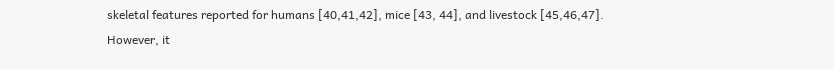skeletal features reported for humans [40,41,42], mice [43, 44], and livestock [45,46,47]. However, it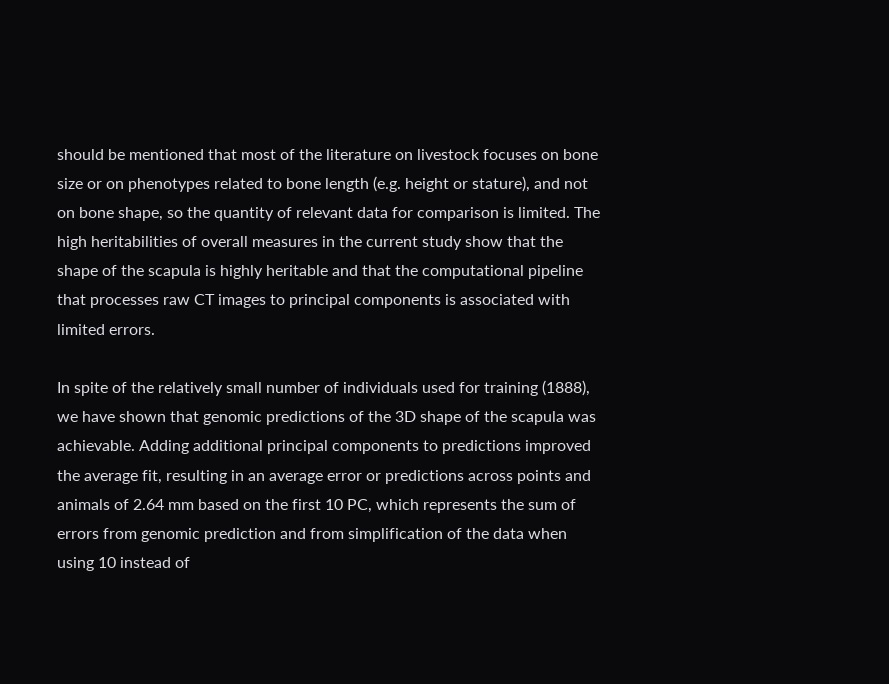should be mentioned that most of the literature on livestock focuses on bone size or on phenotypes related to bone length (e.g. height or stature), and not on bone shape, so the quantity of relevant data for comparison is limited. The high heritabilities of overall measures in the current study show that the shape of the scapula is highly heritable and that the computational pipeline that processes raw CT images to principal components is associated with limited errors.

In spite of the relatively small number of individuals used for training (1888), we have shown that genomic predictions of the 3D shape of the scapula was achievable. Adding additional principal components to predictions improved the average fit, resulting in an average error or predictions across points and animals of 2.64 mm based on the first 10 PC, which represents the sum of errors from genomic prediction and from simplification of the data when using 10 instead of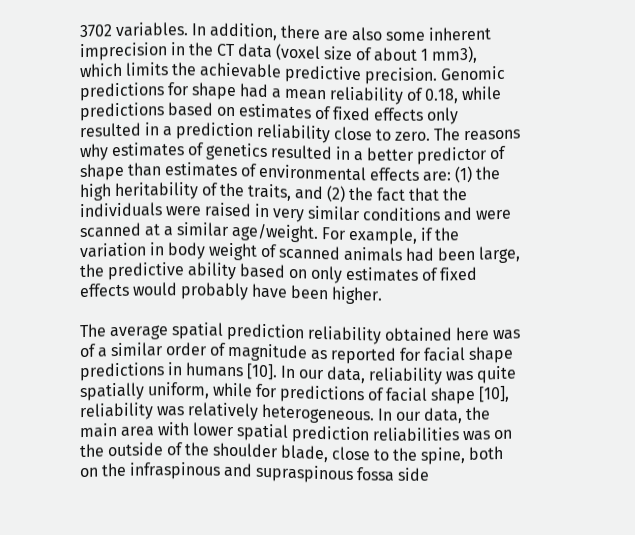3702 variables. In addition, there are also some inherent imprecision in the CT data (voxel size of about 1 mm3), which limits the achievable predictive precision. Genomic predictions for shape had a mean reliability of 0.18, while predictions based on estimates of fixed effects only resulted in a prediction reliability close to zero. The reasons why estimates of genetics resulted in a better predictor of shape than estimates of environmental effects are: (1) the high heritability of the traits, and (2) the fact that the individuals were raised in very similar conditions and were scanned at a similar age/weight. For example, if the variation in body weight of scanned animals had been large, the predictive ability based on only estimates of fixed effects would probably have been higher.

The average spatial prediction reliability obtained here was of a similar order of magnitude as reported for facial shape predictions in humans [10]. In our data, reliability was quite spatially uniform, while for predictions of facial shape [10], reliability was relatively heterogeneous. In our data, the main area with lower spatial prediction reliabilities was on the outside of the shoulder blade, close to the spine, both on the infraspinous and supraspinous fossa side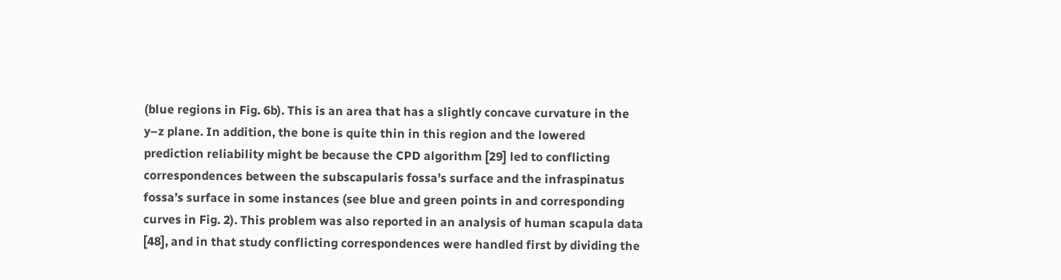(blue regions in Fig. 6b). This is an area that has a slightly concave curvature in the y–z plane. In addition, the bone is quite thin in this region and the lowered prediction reliability might be because the CPD algorithm [29] led to conflicting correspondences between the subscapularis fossa’s surface and the infraspinatus fossa’s surface in some instances (see blue and green points in and corresponding curves in Fig. 2). This problem was also reported in an analysis of human scapula data [48], and in that study conflicting correspondences were handled first by dividing the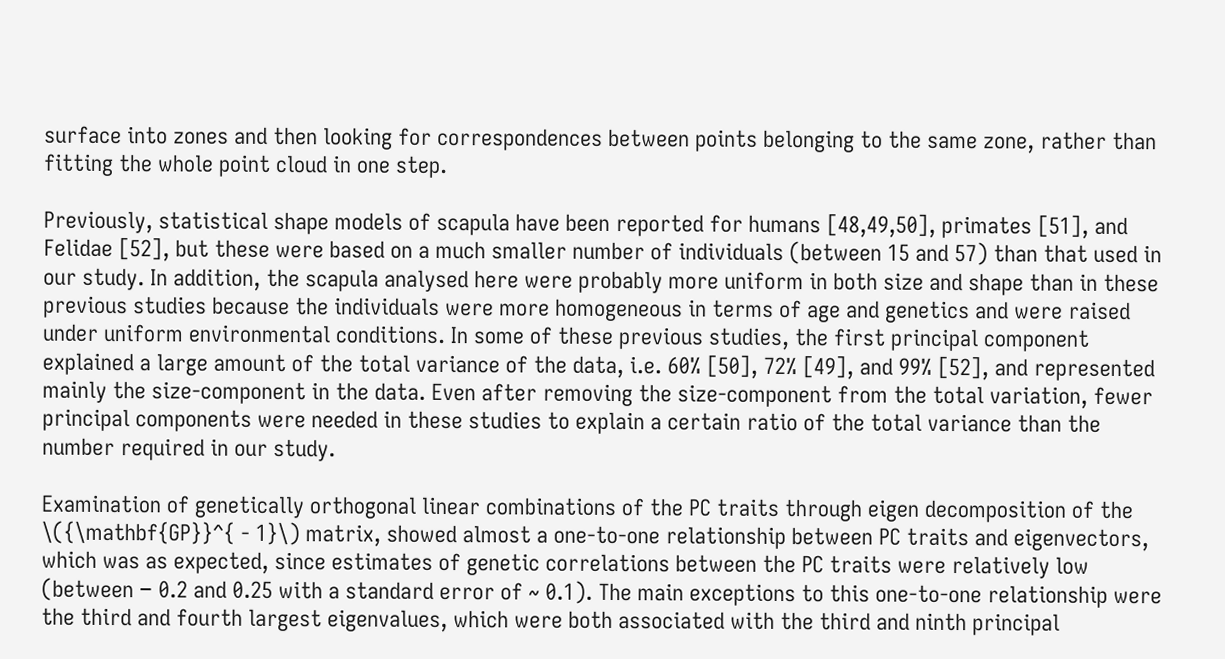surface into zones and then looking for correspondences between points belonging to the same zone, rather than fitting the whole point cloud in one step.

Previously, statistical shape models of scapula have been reported for humans [48,49,50], primates [51], and Felidae [52], but these were based on a much smaller number of individuals (between 15 and 57) than that used in our study. In addition, the scapula analysed here were probably more uniform in both size and shape than in these previous studies because the individuals were more homogeneous in terms of age and genetics and were raised under uniform environmental conditions. In some of these previous studies, the first principal component explained a large amount of the total variance of the data, i.e. 60% [50], 72% [49], and 99% [52], and represented mainly the size-component in the data. Even after removing the size-component from the total variation, fewer principal components were needed in these studies to explain a certain ratio of the total variance than the number required in our study.

Examination of genetically orthogonal linear combinations of the PC traits through eigen decomposition of the \({\mathbf{GP}}^{ - 1}\) matrix, showed almost a one-to-one relationship between PC traits and eigenvectors, which was as expected, since estimates of genetic correlations between the PC traits were relatively low (between − 0.2 and 0.25 with a standard error of ~ 0.1). The main exceptions to this one-to-one relationship were the third and fourth largest eigenvalues, which were both associated with the third and ninth principal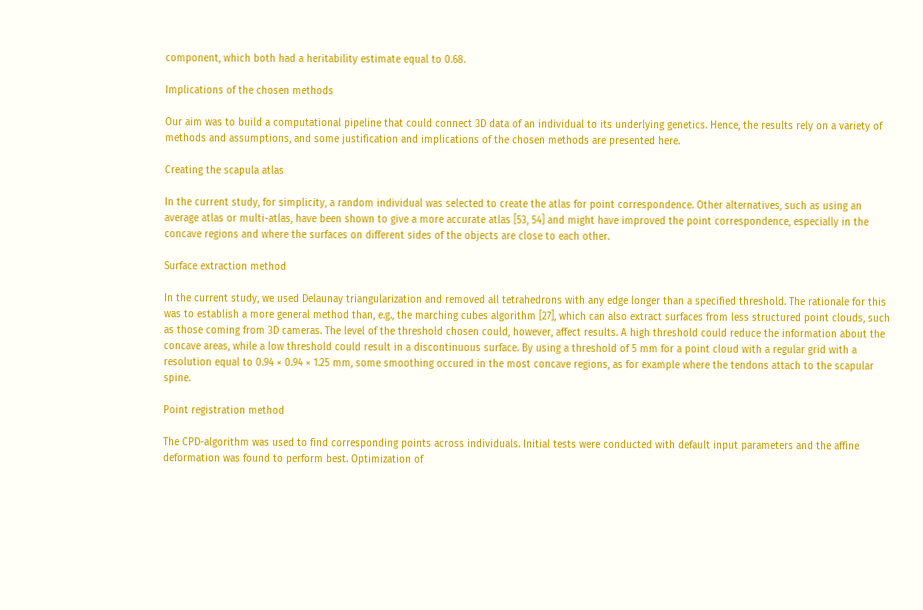component, which both had a heritability estimate equal to 0.68.

Implications of the chosen methods

Our aim was to build a computational pipeline that could connect 3D data of an individual to its underlying genetics. Hence, the results rely on a variety of methods and assumptions, and some justification and implications of the chosen methods are presented here.

Creating the scapula atlas

In the current study, for simplicity, a random individual was selected to create the atlas for point correspondence. Other alternatives, such as using an average atlas or multi-atlas, have been shown to give a more accurate atlas [53, 54] and might have improved the point correspondence, especially in the concave regions and where the surfaces on different sides of the objects are close to each other.

Surface extraction method

In the current study, we used Delaunay triangularization and removed all tetrahedrons with any edge longer than a specified threshold. The rationale for this was to establish a more general method than, e.g., the marching cubes algorithm [27], which can also extract surfaces from less structured point clouds, such as those coming from 3D cameras. The level of the threshold chosen could, however, affect results. A high threshold could reduce the information about the concave areas, while a low threshold could result in a discontinuous surface. By using a threshold of 5 mm for a point cloud with a regular grid with a resolution equal to 0.94 × 0.94 × 1.25 mm, some smoothing occured in the most concave regions, as for example where the tendons attach to the scapular spine.

Point registration method

The CPD-algorithm was used to find corresponding points across individuals. Initial tests were conducted with default input parameters and the affine deformation was found to perform best. Optimization of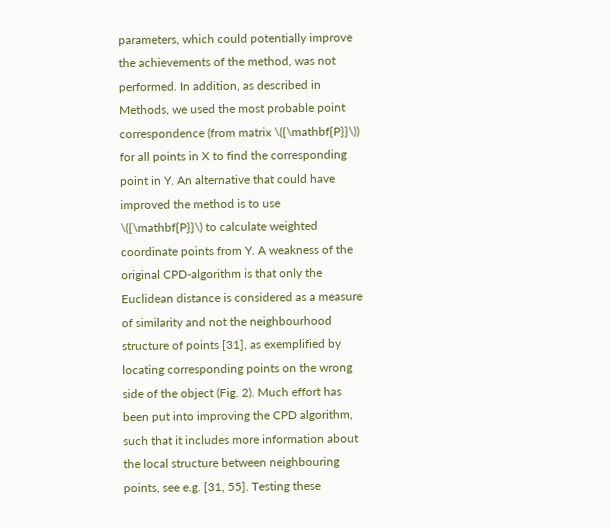parameters, which could potentially improve the achievements of the method, was not performed. In addition, as described in Methods, we used the most probable point correspondence (from matrix \({\mathbf{P}}\)) for all points in X to find the corresponding point in Y. An alternative that could have improved the method is to use \({\mathbf{P}}\) to calculate weighted coordinate points from Y. A weakness of the original CPD-algorithm is that only the Euclidean distance is considered as a measure of similarity and not the neighbourhood structure of points [31], as exemplified by locating corresponding points on the wrong side of the object (Fig. 2). Much effort has been put into improving the CPD algorithm, such that it includes more information about the local structure between neighbouring points, see e.g. [31, 55]. Testing these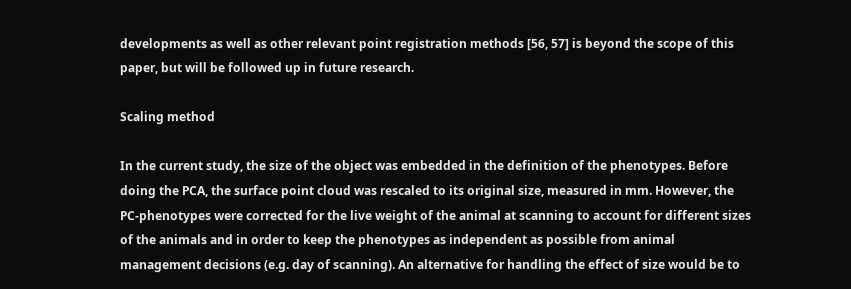developments as well as other relevant point registration methods [56, 57] is beyond the scope of this paper, but will be followed up in future research.

Scaling method

In the current study, the size of the object was embedded in the definition of the phenotypes. Before doing the PCA, the surface point cloud was rescaled to its original size, measured in mm. However, the PC-phenotypes were corrected for the live weight of the animal at scanning to account for different sizes of the animals and in order to keep the phenotypes as independent as possible from animal management decisions (e.g. day of scanning). An alternative for handling the effect of size would be to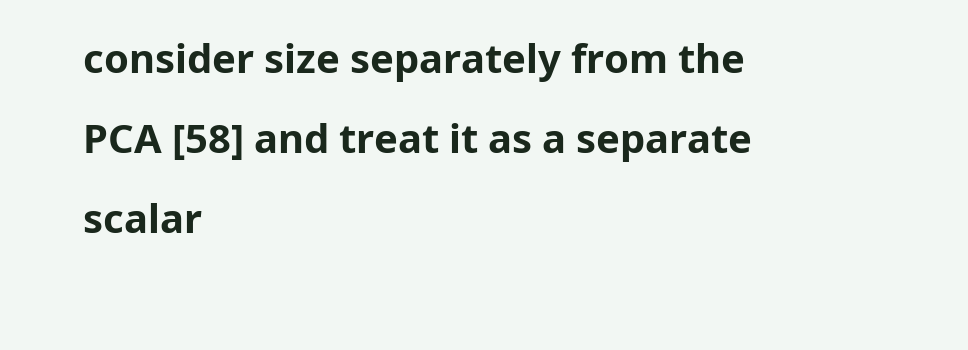consider size separately from the PCA [58] and treat it as a separate scalar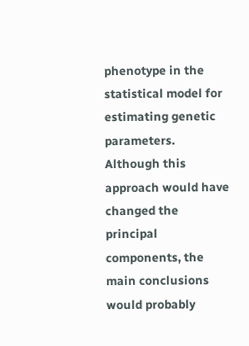phenotype in the statistical model for estimating genetic parameters. Although this approach would have changed the principal components, the main conclusions would probably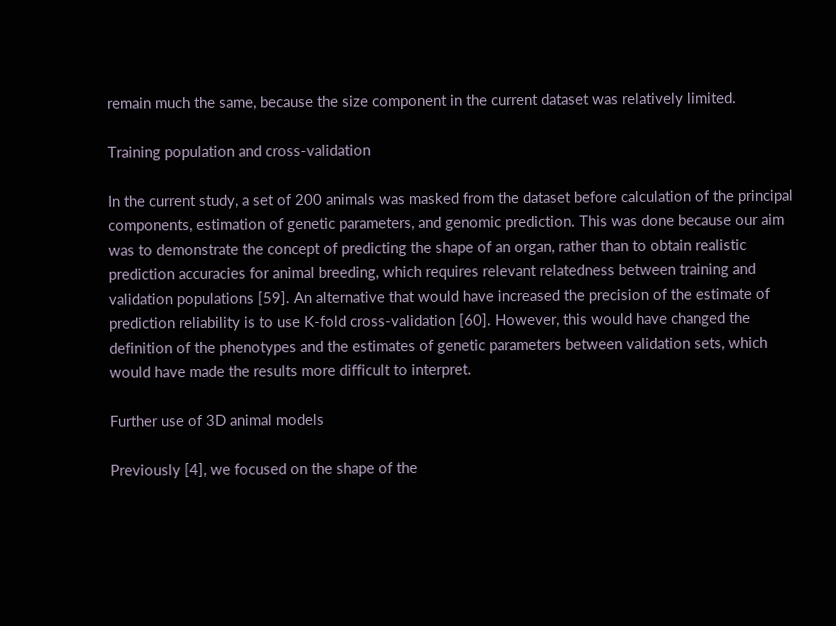remain much the same, because the size component in the current dataset was relatively limited.

Training population and cross-validation

In the current study, a set of 200 animals was masked from the dataset before calculation of the principal components, estimation of genetic parameters, and genomic prediction. This was done because our aim was to demonstrate the concept of predicting the shape of an organ, rather than to obtain realistic prediction accuracies for animal breeding, which requires relevant relatedness between training and validation populations [59]. An alternative that would have increased the precision of the estimate of prediction reliability is to use K-fold cross-validation [60]. However, this would have changed the definition of the phenotypes and the estimates of genetic parameters between validation sets, which would have made the results more difficult to interpret.

Further use of 3D animal models

Previously [4], we focused on the shape of the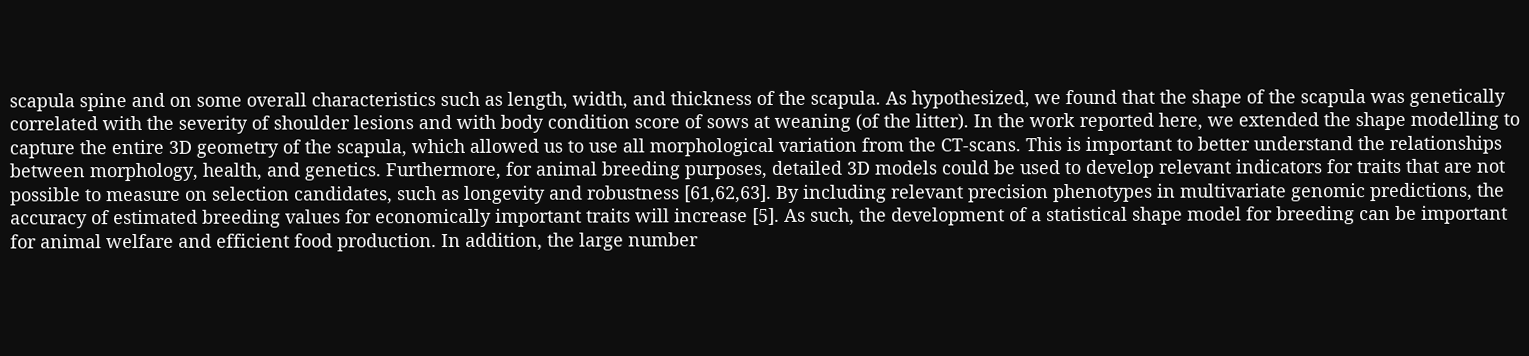scapula spine and on some overall characteristics such as length, width, and thickness of the scapula. As hypothesized, we found that the shape of the scapula was genetically correlated with the severity of shoulder lesions and with body condition score of sows at weaning (of the litter). In the work reported here, we extended the shape modelling to capture the entire 3D geometry of the scapula, which allowed us to use all morphological variation from the CT-scans. This is important to better understand the relationships between morphology, health, and genetics. Furthermore, for animal breeding purposes, detailed 3D models could be used to develop relevant indicators for traits that are not possible to measure on selection candidates, such as longevity and robustness [61,62,63]. By including relevant precision phenotypes in multivariate genomic predictions, the accuracy of estimated breeding values for economically important traits will increase [5]. As such, the development of a statistical shape model for breeding can be important for animal welfare and efficient food production. In addition, the large number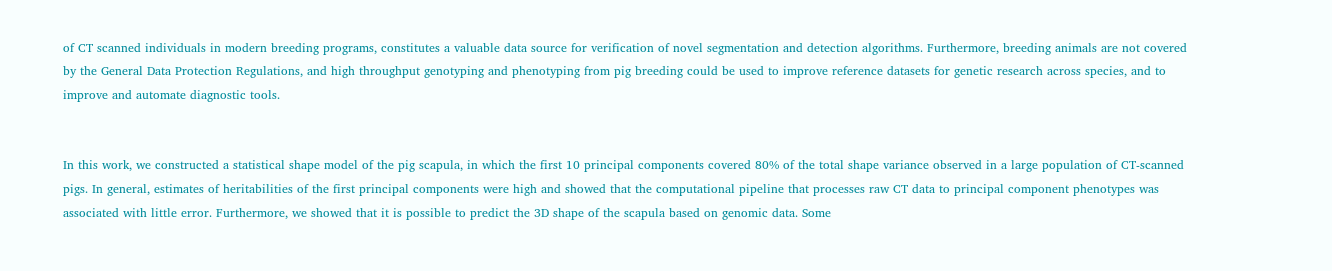of CT scanned individuals in modern breeding programs, constitutes a valuable data source for verification of novel segmentation and detection algorithms. Furthermore, breeding animals are not covered by the General Data Protection Regulations, and high throughput genotyping and phenotyping from pig breeding could be used to improve reference datasets for genetic research across species, and to improve and automate diagnostic tools.


In this work, we constructed a statistical shape model of the pig scapula, in which the first 10 principal components covered 80% of the total shape variance observed in a large population of CT-scanned pigs. In general, estimates of heritabilities of the first principal components were high and showed that the computational pipeline that processes raw CT data to principal component phenotypes was associated with little error. Furthermore, we showed that it is possible to predict the 3D shape of the scapula based on genomic data. Some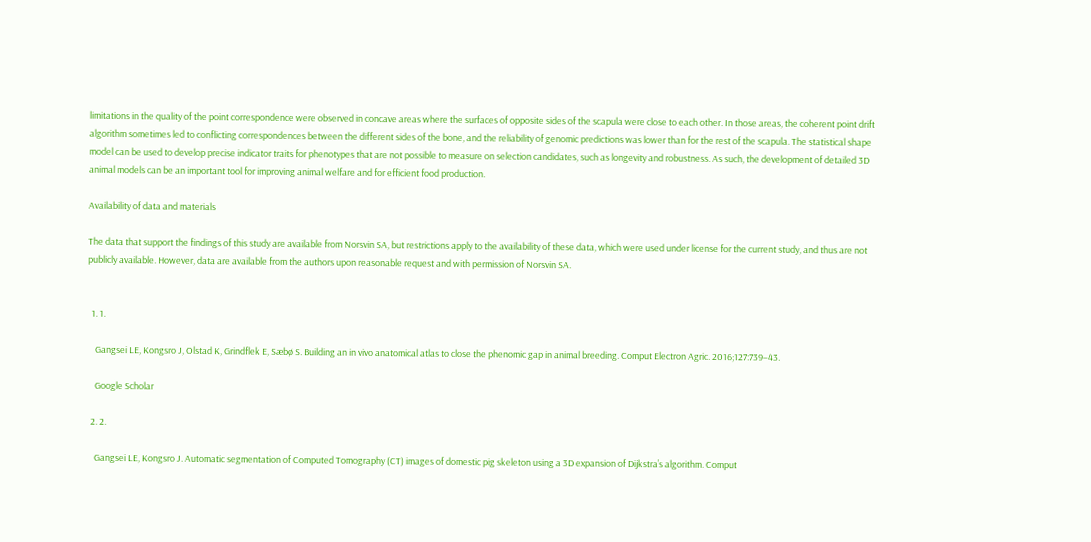limitations in the quality of the point correspondence were observed in concave areas where the surfaces of opposite sides of the scapula were close to each other. In those areas, the coherent point drift algorithm sometimes led to conflicting correspondences between the different sides of the bone, and the reliability of genomic predictions was lower than for the rest of the scapula. The statistical shape model can be used to develop precise indicator traits for phenotypes that are not possible to measure on selection candidates, such as longevity and robustness. As such, the development of detailed 3D animal models can be an important tool for improving animal welfare and for efficient food production.

Availability of data and materials

The data that support the findings of this study are available from Norsvin SA, but restrictions apply to the availability of these data, which were used under license for the current study, and thus are not publicly available. However, data are available from the authors upon reasonable request and with permission of Norsvin SA.


  1. 1.

    Gangsei LE, Kongsro J, Olstad K, Grindflek E, Sæbø S. Building an in vivo anatomical atlas to close the phenomic gap in animal breeding. Comput Electron Agric. 2016;127:739–43.

    Google Scholar

  2. 2.

    Gangsei LE, Kongsro J. Automatic segmentation of Computed Tomography (CT) images of domestic pig skeleton using a 3D expansion of Dijkstra’s algorithm. Comput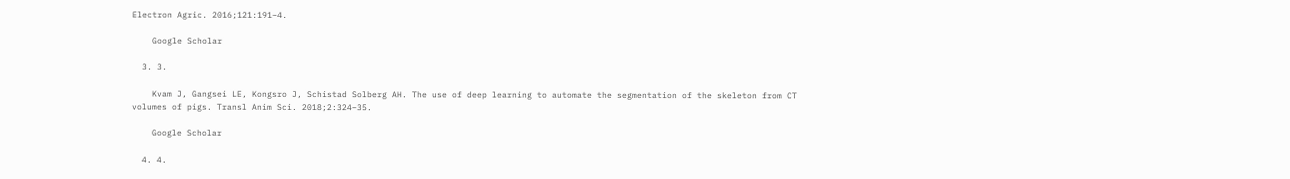Electron Agric. 2016;121:191–4.

    Google Scholar

  3. 3.

    Kvam J, Gangsei LE, Kongsro J, Schistad Solberg AH. The use of deep learning to automate the segmentation of the skeleton from CT volumes of pigs. Transl Anim Sci. 2018;2:324–35.

    Google Scholar

  4. 4.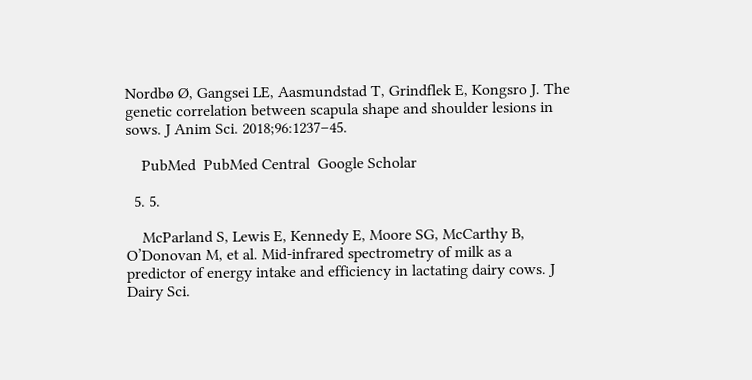Nordbø Ø, Gangsei LE, Aasmundstad T, Grindflek E, Kongsro J. The genetic correlation between scapula shape and shoulder lesions in sows. J Anim Sci. 2018;96:1237–45.

    PubMed  PubMed Central  Google Scholar

  5. 5.

    McParland S, Lewis E, Kennedy E, Moore SG, McCarthy B, O’Donovan M, et al. Mid-infrared spectrometry of milk as a predictor of energy intake and efficiency in lactating dairy cows. J Dairy Sci.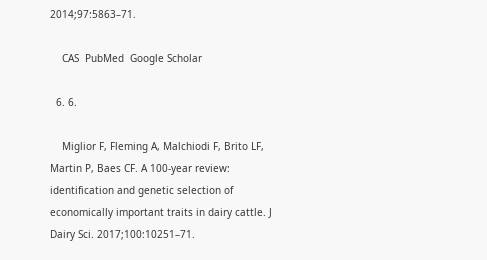2014;97:5863–71.

    CAS  PubMed  Google Scholar

  6. 6.

    Miglior F, Fleming A, Malchiodi F, Brito LF, Martin P, Baes CF. A 100-year review: identification and genetic selection of economically important traits in dairy cattle. J Dairy Sci. 2017;100:10251–71.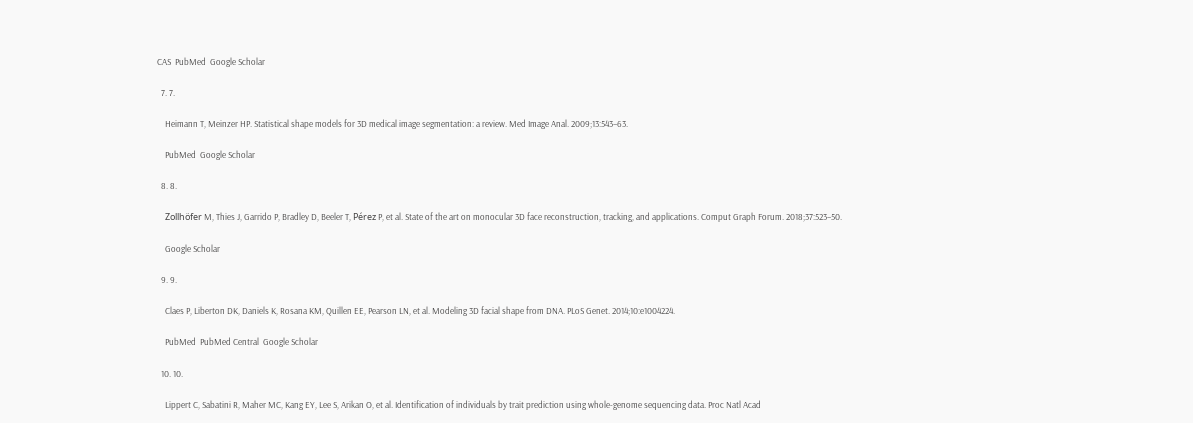CAS  PubMed  Google Scholar

  7. 7.

    Heimann T, Meinzer HP. Statistical shape models for 3D medical image segmentation: a review. Med Image Anal. 2009;13:543–63.

    PubMed  Google Scholar

  8. 8.

    Zollhöfer M, Thies J, Garrido P, Bradley D, Beeler T, Pérez P, et al. State of the art on monocular 3D face reconstruction, tracking, and applications. Comput Graph Forum. 2018;37:523–50.

    Google Scholar

  9. 9.

    Claes P, Liberton DK, Daniels K, Rosana KM, Quillen EE, Pearson LN, et al. Modeling 3D facial shape from DNA. PLoS Genet. 2014;10:e1004224.

    PubMed  PubMed Central  Google Scholar

  10. 10.

    Lippert C, Sabatini R, Maher MC, Kang EY, Lee S, Arikan O, et al. Identification of individuals by trait prediction using whole-genome sequencing data. Proc Natl Acad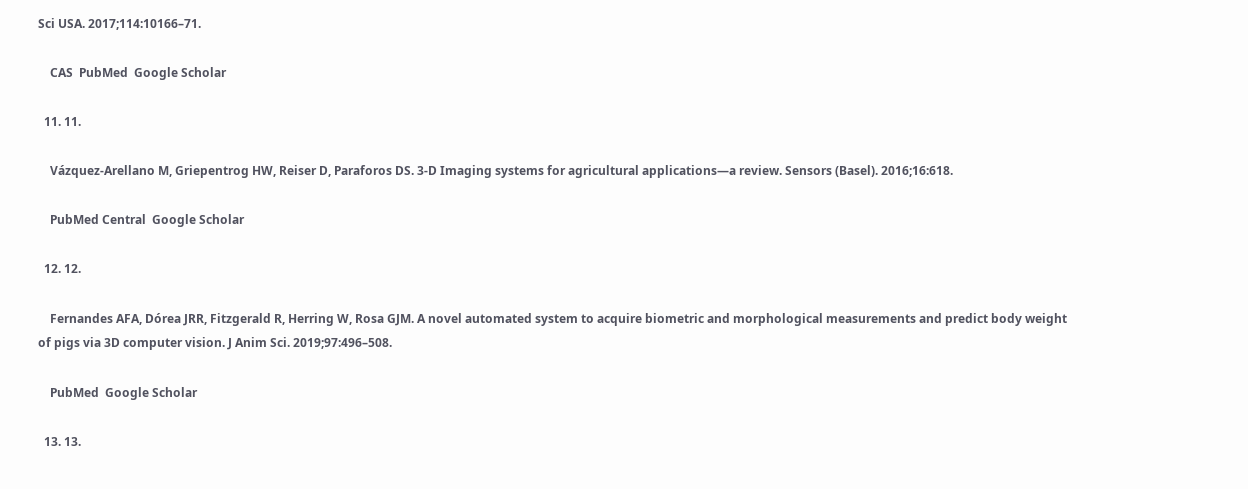Sci USA. 2017;114:10166–71.

    CAS  PubMed  Google Scholar

  11. 11.

    Vázquez-Arellano M, Griepentrog HW, Reiser D, Paraforos DS. 3-D Imaging systems for agricultural applications—a review. Sensors (Basel). 2016;16:618.

    PubMed Central  Google Scholar

  12. 12.

    Fernandes AFA, Dórea JRR, Fitzgerald R, Herring W, Rosa GJM. A novel automated system to acquire biometric and morphological measurements and predict body weight of pigs via 3D computer vision. J Anim Sci. 2019;97:496–508.

    PubMed  Google Scholar

  13. 13.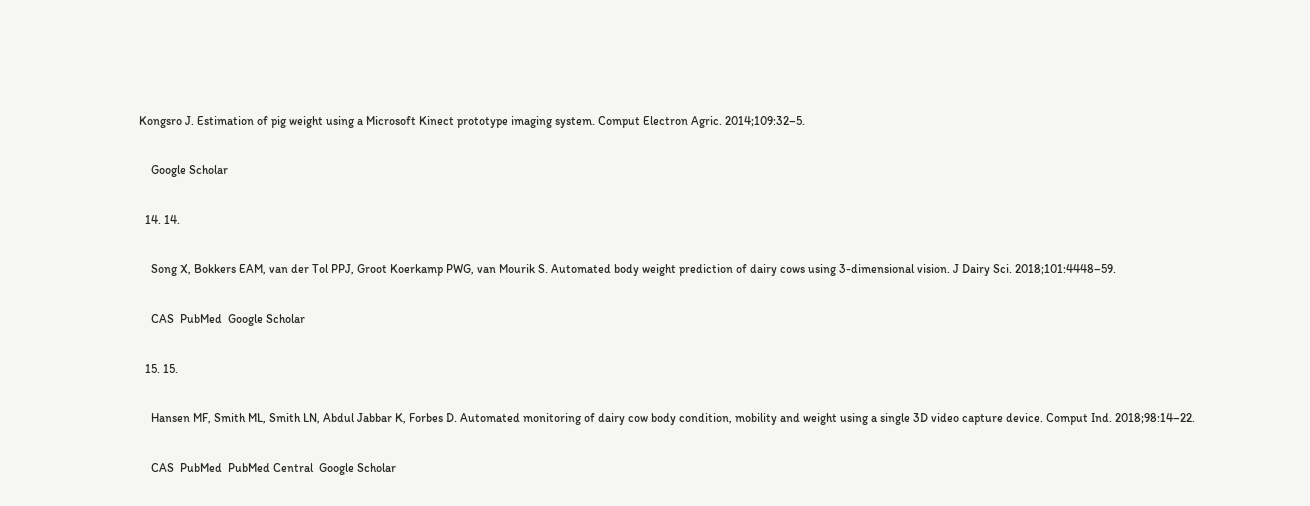Kongsro J. Estimation of pig weight using a Microsoft Kinect prototype imaging system. Comput Electron Agric. 2014;109:32–5.

    Google Scholar

  14. 14.

    Song X, Bokkers EAM, van der Tol PPJ, Groot Koerkamp PWG, van Mourik S. Automated body weight prediction of dairy cows using 3-dimensional vision. J Dairy Sci. 2018;101:4448–59.

    CAS  PubMed  Google Scholar

  15. 15.

    Hansen MF, Smith ML, Smith LN, Abdul Jabbar K, Forbes D. Automated monitoring of dairy cow body condition, mobility and weight using a single 3D video capture device. Comput Ind. 2018;98:14–22.

    CAS  PubMed  PubMed Central  Google Scholar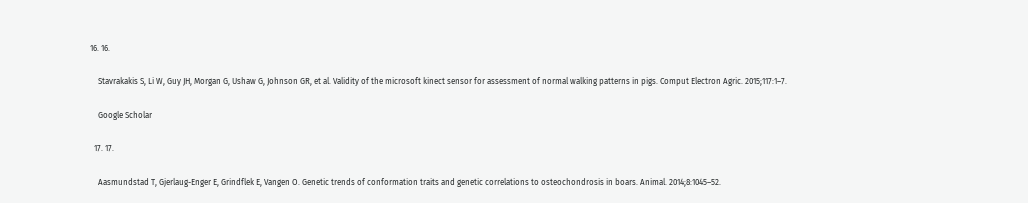16. 16.

    Stavrakakis S, Li W, Guy JH, Morgan G, Ushaw G, Johnson GR, et al. Validity of the microsoft kinect sensor for assessment of normal walking patterns in pigs. Comput Electron Agric. 2015;117:1–7.

    Google Scholar

  17. 17.

    Aasmundstad T, Gjerlaug-Enger E, Grindflek E, Vangen O. Genetic trends of conformation traits and genetic correlations to osteochondrosis in boars. Animal. 2014;8:1045–52.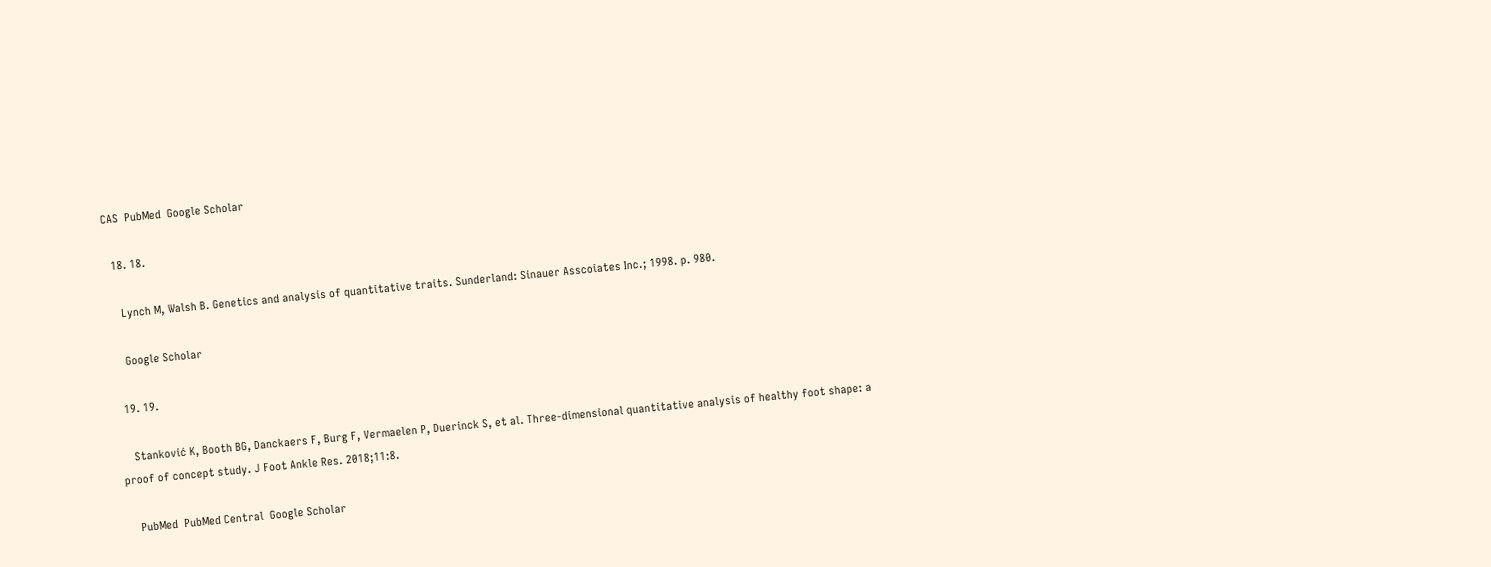CAS  PubMed  Google Scholar

  18. 18.

    Lynch M, Walsh B. Genetics and analysis of quantitative traits. Sunderland: Sinauer Asscoiates Inc.; 1998. p. 980.

    Google Scholar

  19. 19.

    Stanković K, Booth BG, Danckaers F, Burg F, Vermaelen P, Duerinck S, et al. Three-dimensional quantitative analysis of healthy foot shape: a proof of concept study. J Foot Ankle Res. 2018;11:8.

    PubMed  PubMed Central  Google Scholar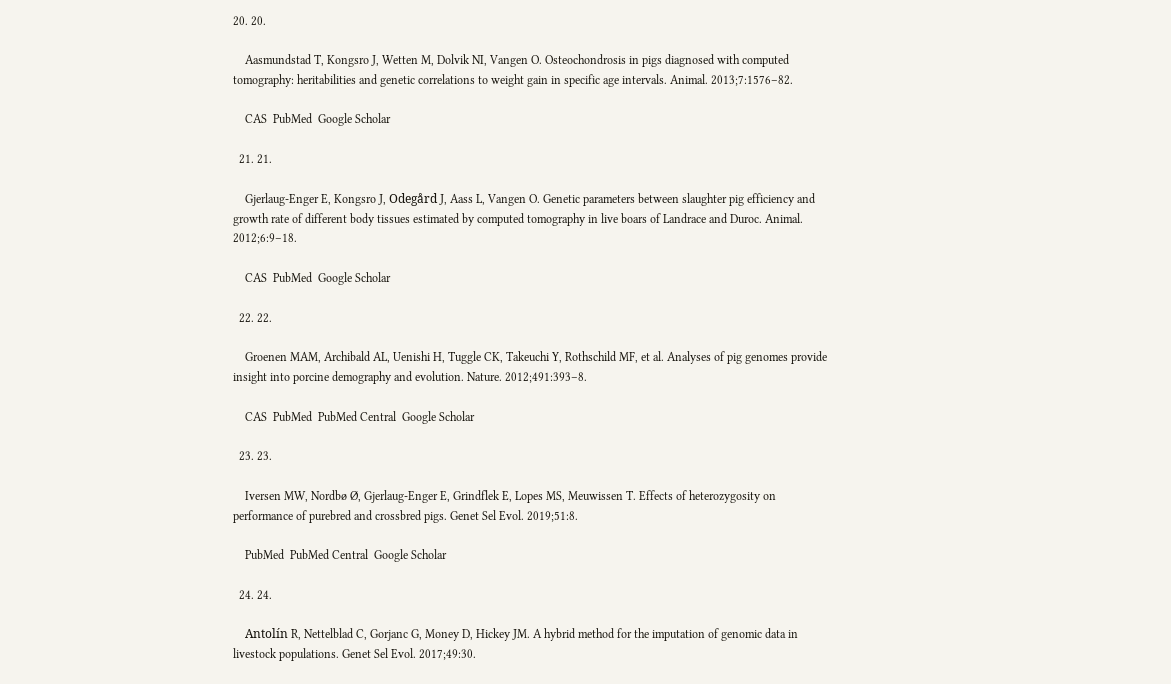20. 20.

    Aasmundstad T, Kongsro J, Wetten M, Dolvik NI, Vangen O. Osteochondrosis in pigs diagnosed with computed tomography: heritabilities and genetic correlations to weight gain in specific age intervals. Animal. 2013;7:1576–82.

    CAS  PubMed  Google Scholar

  21. 21.

    Gjerlaug-Enger E, Kongsro J, Odegård J, Aass L, Vangen O. Genetic parameters between slaughter pig efficiency and growth rate of different body tissues estimated by computed tomography in live boars of Landrace and Duroc. Animal. 2012;6:9–18.

    CAS  PubMed  Google Scholar

  22. 22.

    Groenen MAM, Archibald AL, Uenishi H, Tuggle CK, Takeuchi Y, Rothschild MF, et al. Analyses of pig genomes provide insight into porcine demography and evolution. Nature. 2012;491:393–8.

    CAS  PubMed  PubMed Central  Google Scholar

  23. 23.

    Iversen MW, Nordbø Ø, Gjerlaug-Enger E, Grindflek E, Lopes MS, Meuwissen T. Effects of heterozygosity on performance of purebred and crossbred pigs. Genet Sel Evol. 2019;51:8.

    PubMed  PubMed Central  Google Scholar

  24. 24.

    Antolín R, Nettelblad C, Gorjanc G, Money D, Hickey JM. A hybrid method for the imputation of genomic data in livestock populations. Genet Sel Evol. 2017;49:30.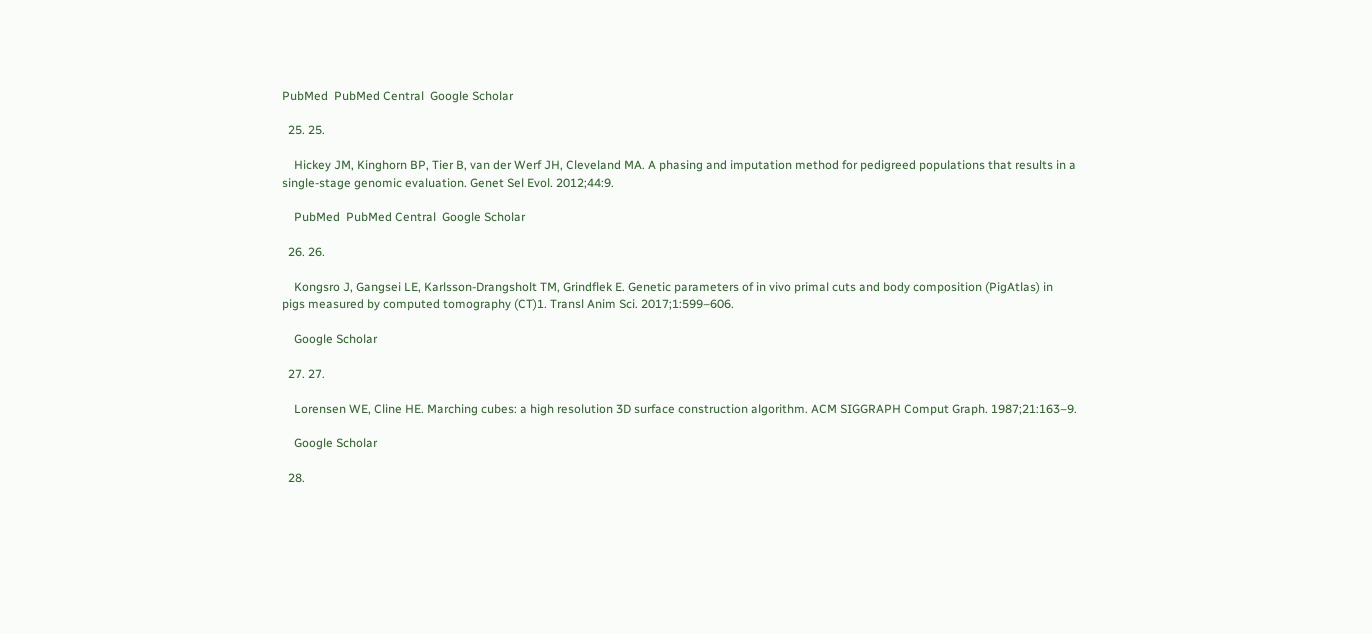PubMed  PubMed Central  Google Scholar

  25. 25.

    Hickey JM, Kinghorn BP, Tier B, van der Werf JH, Cleveland MA. A phasing and imputation method for pedigreed populations that results in a single-stage genomic evaluation. Genet Sel Evol. 2012;44:9.

    PubMed  PubMed Central  Google Scholar

  26. 26.

    Kongsro J, Gangsei LE, Karlsson-Drangsholt TM, Grindflek E. Genetic parameters of in vivo primal cuts and body composition (PigAtlas) in pigs measured by computed tomography (CT)1. Transl Anim Sci. 2017;1:599–606.

    Google Scholar

  27. 27.

    Lorensen WE, Cline HE. Marching cubes: a high resolution 3D surface construction algorithm. ACM SIGGRAPH Comput Graph. 1987;21:163–9.

    Google Scholar

  28.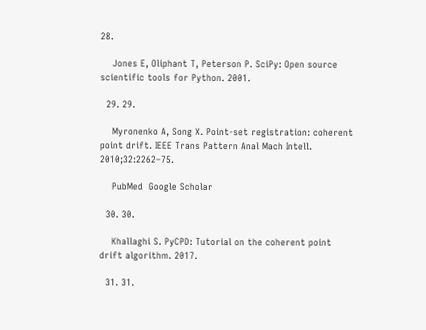28.

    Jones E, Oliphant T, Peterson P. SciPy: Open source scientific tools for Python. 2001.

  29. 29.

    Myronenko A, Song X. Point-set registration: coherent point drift. IEEE Trans Pattern Anal Mach Intell. 2010;32:2262–75.

    PubMed  Google Scholar

  30. 30.

    Khallaghi S. PyCPD: Tutorial on the coherent point drift algorithm. 2017.

  31. 31.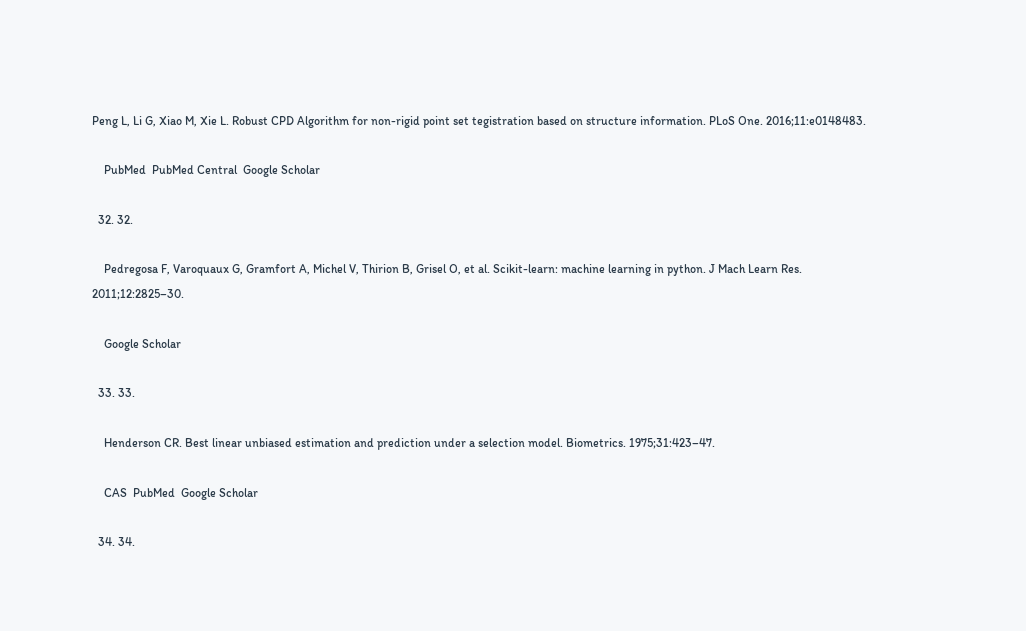Peng L, Li G, Xiao M, Xie L. Robust CPD Algorithm for non-rigid point set tegistration based on structure information. PLoS One. 2016;11:e0148483.

    PubMed  PubMed Central  Google Scholar

  32. 32.

    Pedregosa F, Varoquaux G, Gramfort A, Michel V, Thirion B, Grisel O, et al. Scikit-learn: machine learning in python. J Mach Learn Res. 2011;12:2825–30.

    Google Scholar

  33. 33.

    Henderson CR. Best linear unbiased estimation and prediction under a selection model. Biometrics. 1975;31:423–47.

    CAS  PubMed  Google Scholar

  34. 34.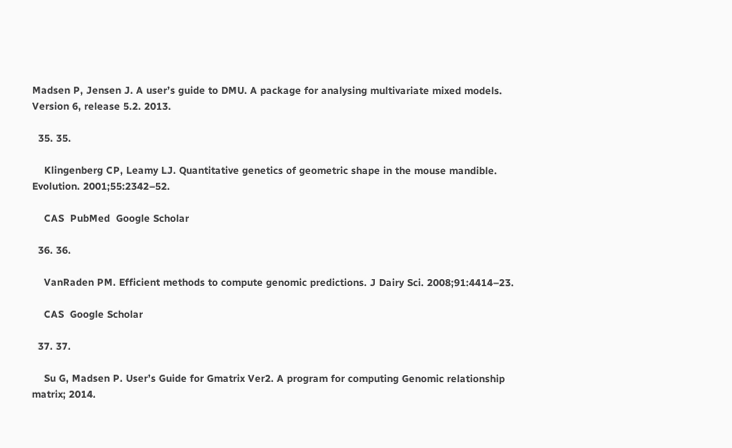Madsen P, Jensen J. A user’s guide to DMU. A package for analysing multivariate mixed models. Version 6, release 5.2. 2013.

  35. 35.

    Klingenberg CP, Leamy LJ. Quantitative genetics of geometric shape in the mouse mandible. Evolution. 2001;55:2342–52.

    CAS  PubMed  Google Scholar

  36. 36.

    VanRaden PM. Efficient methods to compute genomic predictions. J Dairy Sci. 2008;91:4414–23.

    CAS  Google Scholar

  37. 37.

    Su G, Madsen P. User’s Guide for Gmatrix Ver2. A program for computing Genomic relationship matrix; 2014.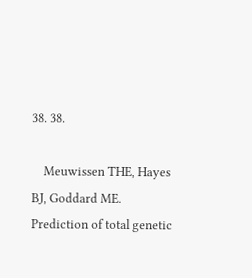38. 38.

    Meuwissen THE, Hayes BJ, Goddard ME. Prediction of total genetic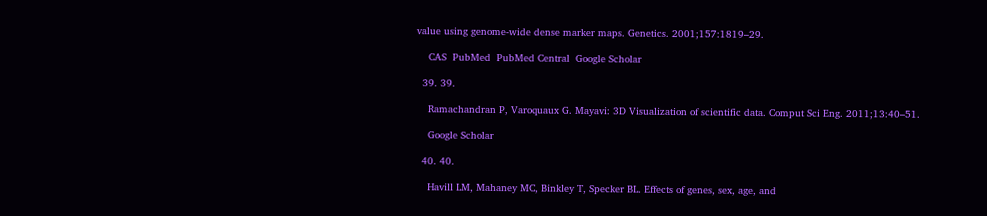value using genome-wide dense marker maps. Genetics. 2001;157:1819–29.

    CAS  PubMed  PubMed Central  Google Scholar

  39. 39.

    Ramachandran P, Varoquaux G. Mayavi: 3D Visualization of scientific data. Comput Sci Eng. 2011;13:40–51.

    Google Scholar

  40. 40.

    Havill LM, Mahaney MC, Binkley T, Specker BL. Effects of genes, sex, age, and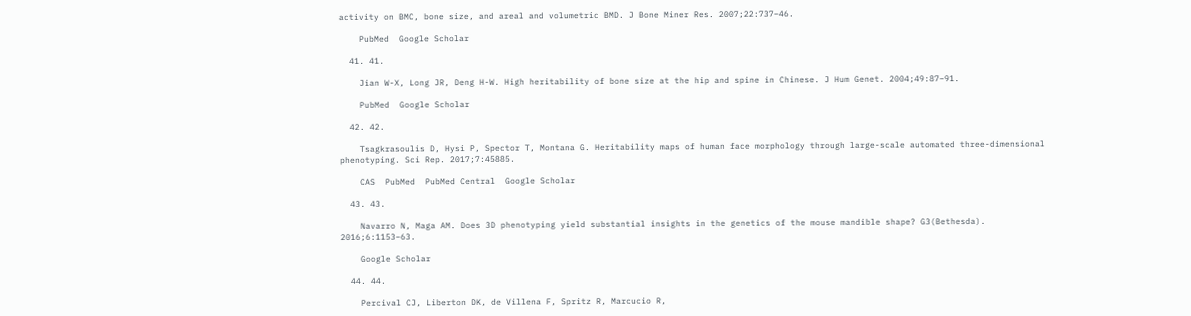activity on BMC, bone size, and areal and volumetric BMD. J Bone Miner Res. 2007;22:737–46.

    PubMed  Google Scholar

  41. 41.

    Jian W-X, Long JR, Deng H-W. High heritability of bone size at the hip and spine in Chinese. J Hum Genet. 2004;49:87–91.

    PubMed  Google Scholar

  42. 42.

    Tsagkrasoulis D, Hysi P, Spector T, Montana G. Heritability maps of human face morphology through large-scale automated three-dimensional phenotyping. Sci Rep. 2017;7:45885.

    CAS  PubMed  PubMed Central  Google Scholar

  43. 43.

    Navarro N, Maga AM. Does 3D phenotyping yield substantial insights in the genetics of the mouse mandible shape? G3(Bethesda). 2016;6:1153–63.

    Google Scholar

  44. 44.

    Percival CJ, Liberton DK, de Villena F, Spritz R, Marcucio R,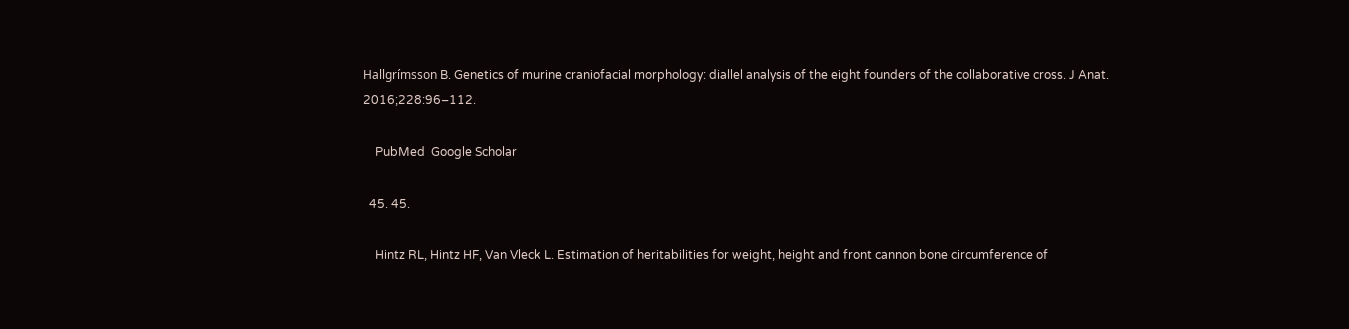Hallgrímsson B. Genetics of murine craniofacial morphology: diallel analysis of the eight founders of the collaborative cross. J Anat. 2016;228:96–112.

    PubMed  Google Scholar

  45. 45.

    Hintz RL, Hintz HF, Van Vleck L. Estimation of heritabilities for weight, height and front cannon bone circumference of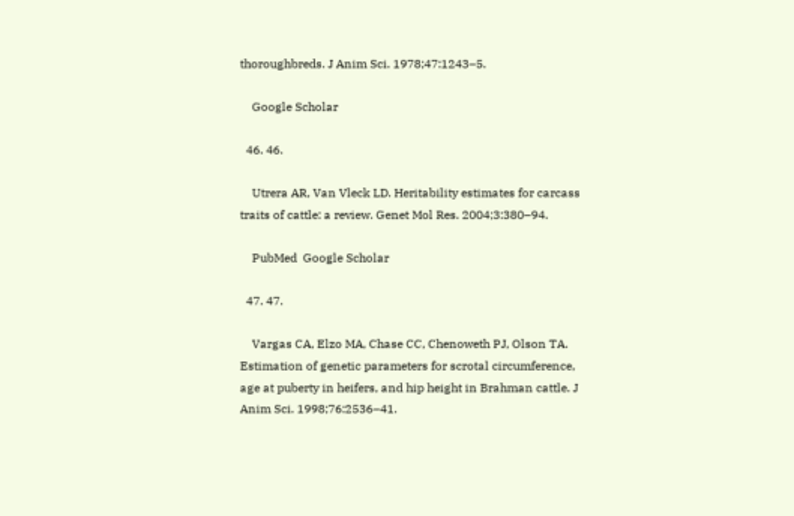thoroughbreds. J Anim Sci. 1978;47:1243–5.

    Google Scholar

  46. 46.

    Utrera AR, Van Vleck LD. Heritability estimates for carcass traits of cattle: a review. Genet Mol Res. 2004;3:380–94.

    PubMed  Google Scholar

  47. 47.

    Vargas CA, Elzo MA, Chase CC, Chenoweth PJ, Olson TA. Estimation of genetic parameters for scrotal circumference, age at puberty in heifers, and hip height in Brahman cattle. J Anim Sci. 1998;76:2536–41.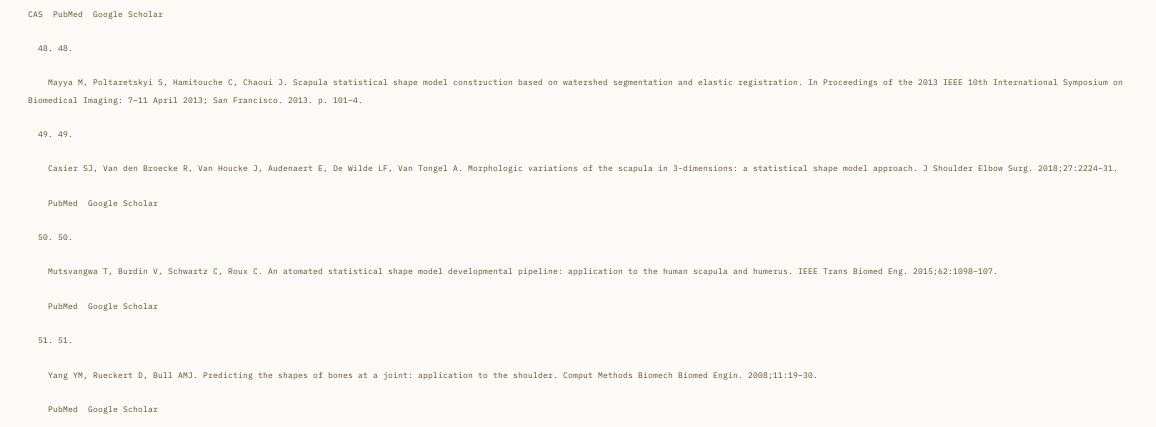CAS  PubMed  Google Scholar

  48. 48.

    Mayya M, Poltaretskyi S, Hamitouche C, Chaoui J. Scapula statistical shape model construction based on watershed segmentation and elastic registration. In Proceedings of the 2013 IEEE 10th International Symposium on Biomedical Imaging: 7–11 April 2013; San Francisco. 2013. p. 101–4.

  49. 49.

    Casier SJ, Van den Broecke R, Van Houcke J, Audenaert E, De Wilde LF, Van Tongel A. Morphologic variations of the scapula in 3-dimensions: a statistical shape model approach. J Shoulder Elbow Surg. 2018;27:2224–31.

    PubMed  Google Scholar

  50. 50.

    Mutsvangwa T, Burdin V, Schwartz C, Roux C. An atomated statistical shape model developmental pipeline: application to the human scapula and humerus. IEEE Trans Biomed Eng. 2015;62:1098–107.

    PubMed  Google Scholar

  51. 51.

    Yang YM, Rueckert D, Bull AMJ. Predicting the shapes of bones at a joint: application to the shoulder. Comput Methods Biomech Biomed Engin. 2008;11:19–30.

    PubMed  Google Scholar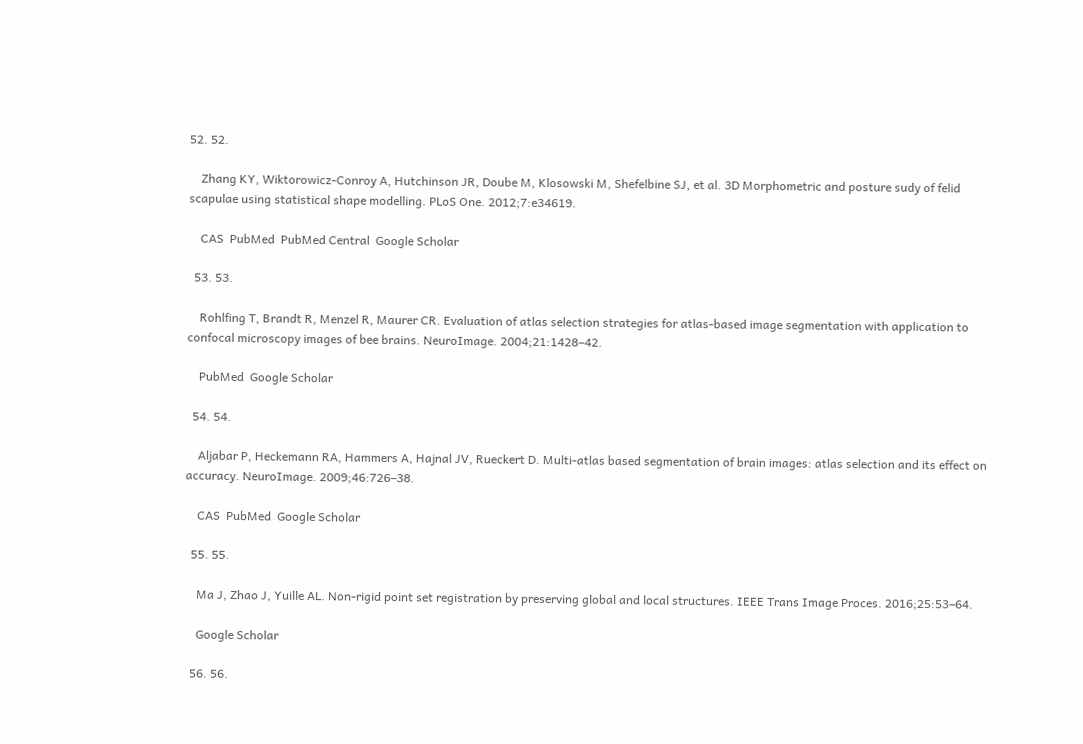52. 52.

    Zhang KY, Wiktorowicz-Conroy A, Hutchinson JR, Doube M, Klosowski M, Shefelbine SJ, et al. 3D Morphometric and posture sudy of felid scapulae using statistical shape modelling. PLoS One. 2012;7:e34619.

    CAS  PubMed  PubMed Central  Google Scholar

  53. 53.

    Rohlfing T, Brandt R, Menzel R, Maurer CR. Evaluation of atlas selection strategies for atlas-based image segmentation with application to confocal microscopy images of bee brains. NeuroImage. 2004;21:1428–42.

    PubMed  Google Scholar

  54. 54.

    Aljabar P, Heckemann RA, Hammers A, Hajnal JV, Rueckert D. Multi-atlas based segmentation of brain images: atlas selection and its effect on accuracy. NeuroImage. 2009;46:726–38.

    CAS  PubMed  Google Scholar

  55. 55.

    Ma J, Zhao J, Yuille AL. Non-rigid point set registration by preserving global and local structures. IEEE Trans Image Proces. 2016;25:53–64.

    Google Scholar

  56. 56.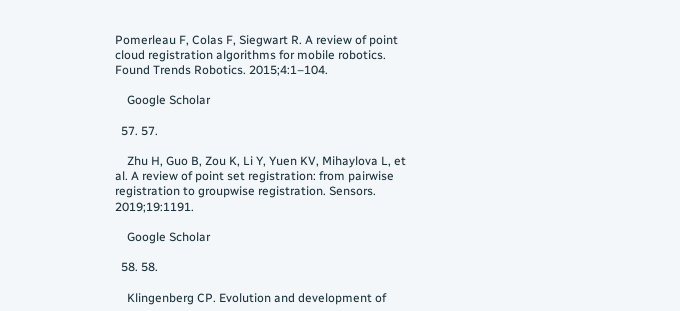Pomerleau F, Colas F, Siegwart R. A review of point cloud registration algorithms for mobile robotics. Found Trends Robotics. 2015;4:1–104.

    Google Scholar

  57. 57.

    Zhu H, Guo B, Zou K, Li Y, Yuen KV, Mihaylova L, et al. A review of point set registration: from pairwise registration to groupwise registration. Sensors. 2019;19:1191.

    Google Scholar

  58. 58.

    Klingenberg CP. Evolution and development of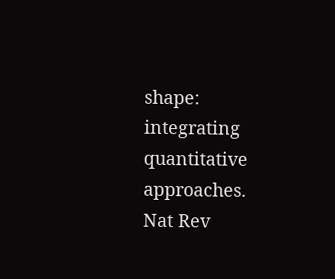shape: integrating quantitative approaches. Nat Rev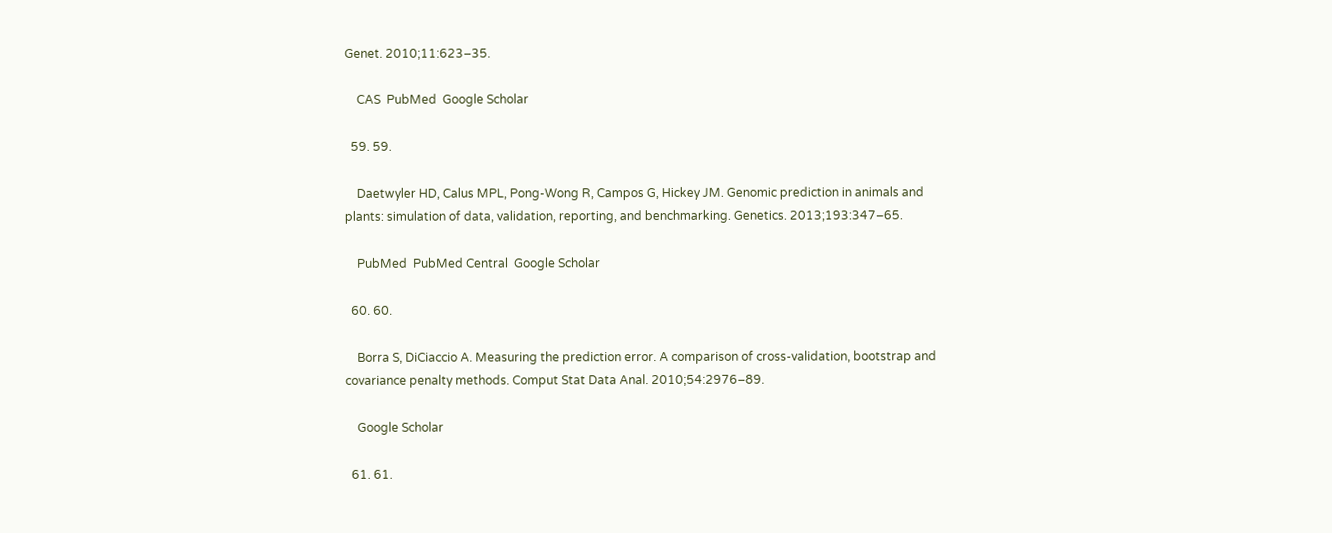Genet. 2010;11:623–35.

    CAS  PubMed  Google Scholar

  59. 59.

    Daetwyler HD, Calus MPL, Pong-Wong R, Campos G, Hickey JM. Genomic prediction in animals and plants: simulation of data, validation, reporting, and benchmarking. Genetics. 2013;193:347–65.

    PubMed  PubMed Central  Google Scholar

  60. 60.

    Borra S, DiCiaccio A. Measuring the prediction error. A comparison of cross-validation, bootstrap and covariance penalty methods. Comput Stat Data Anal. 2010;54:2976–89.

    Google Scholar

  61. 61.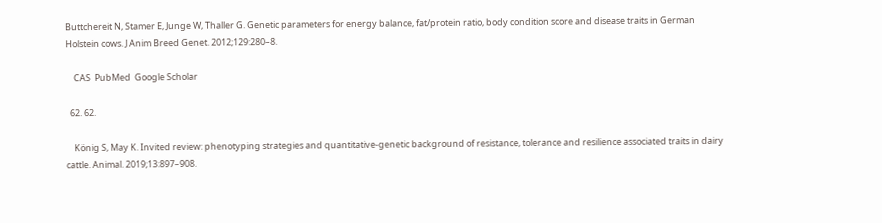Buttchereit N, Stamer E, Junge W, Thaller G. Genetic parameters for energy balance, fat/protein ratio, body condition score and disease traits in German Holstein cows. J Anim Breed Genet. 2012;129:280–8.

    CAS  PubMed  Google Scholar

  62. 62.

    König S, May K. Invited review: phenotyping strategies and quantitative-genetic background of resistance, tolerance and resilience associated traits in dairy cattle. Animal. 2019;13:897–908.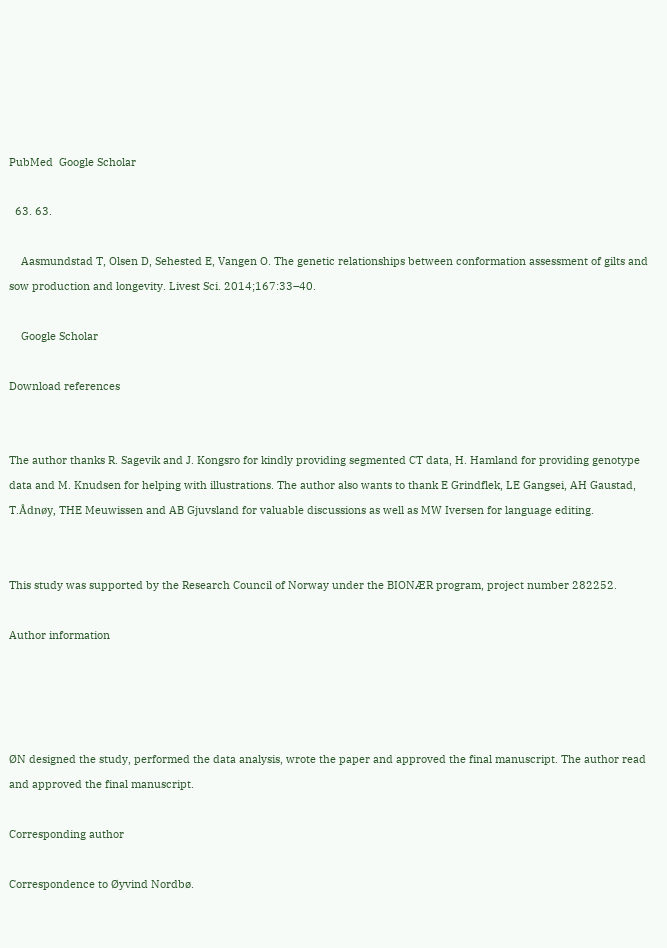PubMed  Google Scholar

  63. 63.

    Aasmundstad T, Olsen D, Sehested E, Vangen O. The genetic relationships between conformation assessment of gilts and sow production and longevity. Livest Sci. 2014;167:33–40.

    Google Scholar

Download references


The author thanks R. Sagevik and J. Kongsro for kindly providing segmented CT data, H. Hamland for providing genotype data and M. Knudsen for helping with illustrations. The author also wants to thank E Grindflek, LE Gangsei, AH Gaustad, T.Ådnøy, THE Meuwissen and AB Gjuvsland for valuable discussions as well as MW Iversen for language editing.


This study was supported by the Research Council of Norway under the BIONÆR program, project number 282252.

Author information




ØN designed the study, performed the data analysis, wrote the paper and approved the final manuscript. The author read and approved the final manuscript.

Corresponding author

Correspondence to Øyvind Nordbø.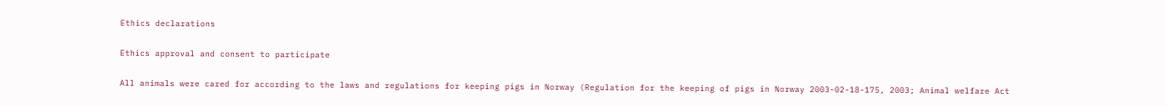Ethics declarations

Ethics approval and consent to participate

All animals were cared for according to the laws and regulations for keeping pigs in Norway (Regulation for the keeping of pigs in Norway 2003-02-18-175, 2003; Animal welfare Act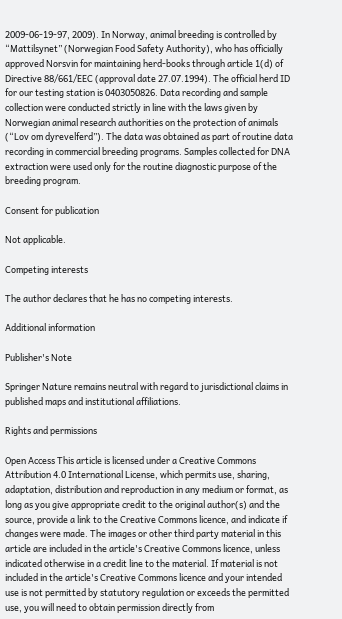2009-06-19-97, 2009). In Norway, animal breeding is controlled by “Mattilsynet” (Norwegian Food Safety Authority), who has officially approved Norsvin for maintaining herd-books through article 1(d) of Directive 88/661/EEC (approval date 27.07.1994). The official herd ID for our testing station is 0403050826. Data recording and sample collection were conducted strictly in line with the laws given by Norwegian animal research authorities on the protection of animals (“Lov om dyrevelferd”). The data was obtained as part of routine data recording in commercial breeding programs. Samples collected for DNA extraction were used only for the routine diagnostic purpose of the breeding program.

Consent for publication

Not applicable.

Competing interests

The author declares that he has no competing interests.

Additional information

Publisher's Note

Springer Nature remains neutral with regard to jurisdictional claims in published maps and institutional affiliations.

Rights and permissions

Open Access This article is licensed under a Creative Commons Attribution 4.0 International License, which permits use, sharing, adaptation, distribution and reproduction in any medium or format, as long as you give appropriate credit to the original author(s) and the source, provide a link to the Creative Commons licence, and indicate if changes were made. The images or other third party material in this article are included in the article's Creative Commons licence, unless indicated otherwise in a credit line to the material. If material is not included in the article's Creative Commons licence and your intended use is not permitted by statutory regulation or exceeds the permitted use, you will need to obtain permission directly from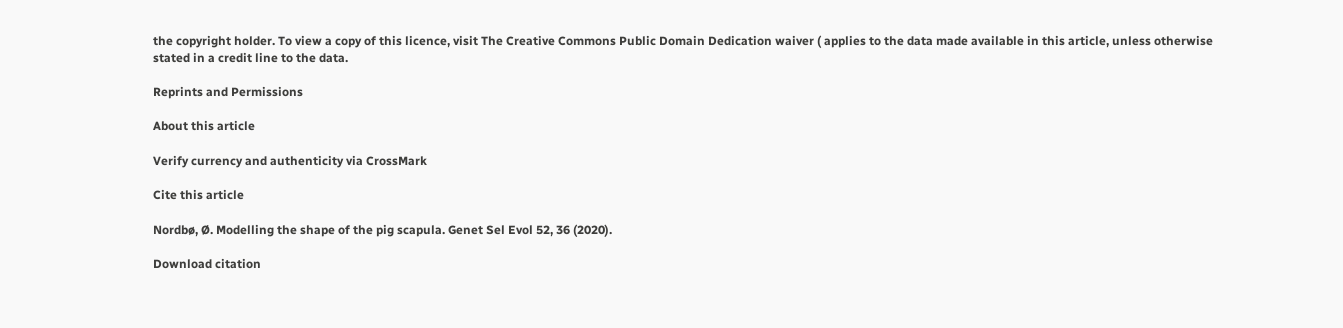the copyright holder. To view a copy of this licence, visit The Creative Commons Public Domain Dedication waiver ( applies to the data made available in this article, unless otherwise stated in a credit line to the data.

Reprints and Permissions

About this article

Verify currency and authenticity via CrossMark

Cite this article

Nordbø, Ø. Modelling the shape of the pig scapula. Genet Sel Evol 52, 36 (2020).

Download citation